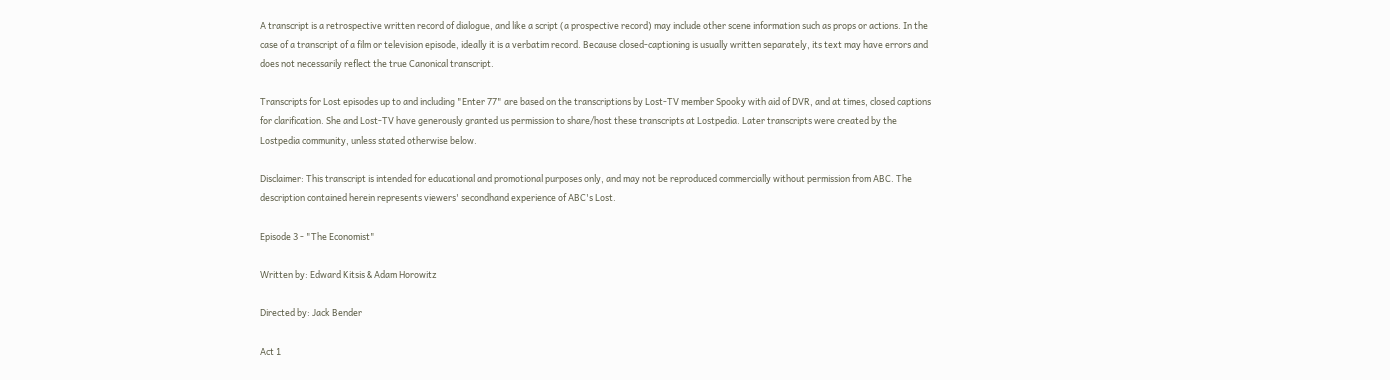A transcript is a retrospective written record of dialogue, and like a script (a prospective record) may include other scene information such as props or actions. In the case of a transcript of a film or television episode, ideally it is a verbatim record. Because closed-captioning is usually written separately, its text may have errors and does not necessarily reflect the true Canonical transcript.

Transcripts for Lost episodes up to and including "Enter 77" are based on the transcriptions by Lost-TV member Spooky with aid of DVR, and at times, closed captions for clarification. She and Lost-TV have generously granted us permission to share/host these transcripts at Lostpedia. Later transcripts were created by the Lostpedia community, unless stated otherwise below.

Disclaimer: This transcript is intended for educational and promotional purposes only, and may not be reproduced commercially without permission from ABC. The description contained herein represents viewers' secondhand experience of ABC's Lost.

Episode 3 - "The Economist"

Written by: Edward Kitsis & Adam Horowitz

Directed by: Jack Bender

Act 1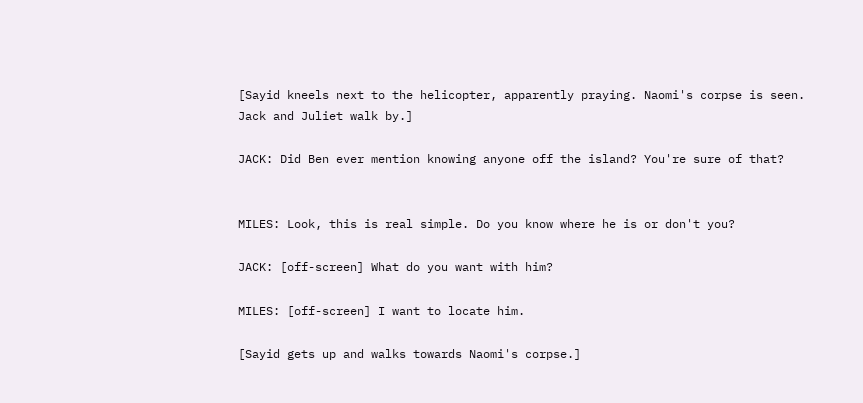[Sayid kneels next to the helicopter, apparently praying. Naomi's corpse is seen. Jack and Juliet walk by.]

JACK: Did Ben ever mention knowing anyone off the island? You're sure of that?


MILES: Look, this is real simple. Do you know where he is or don't you?

JACK: [off-screen] What do you want with him?

MILES: [off-screen] I want to locate him.

[Sayid gets up and walks towards Naomi's corpse.]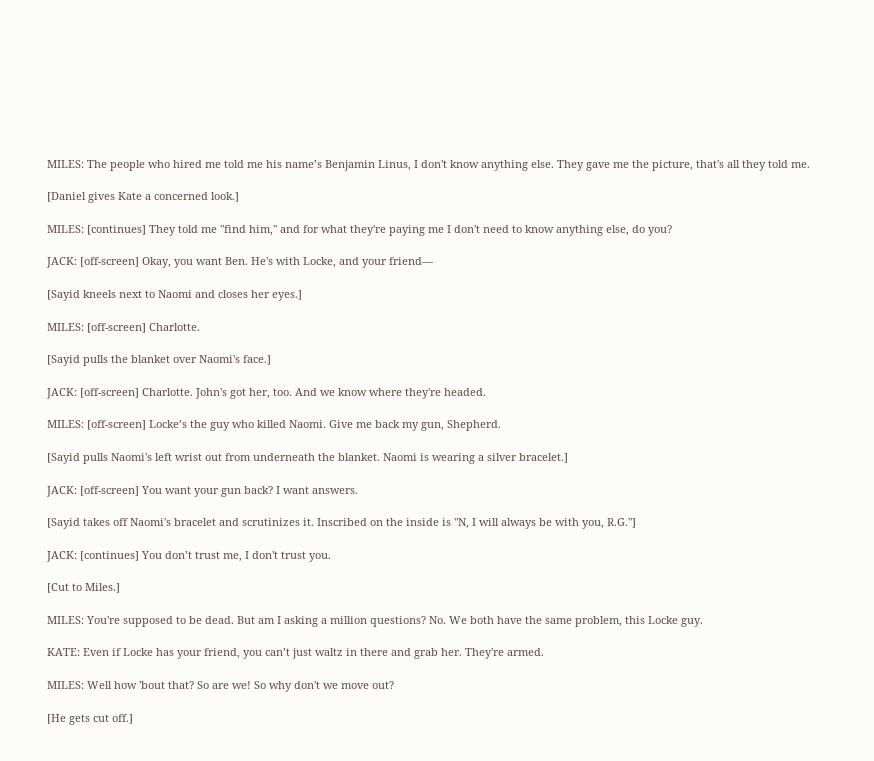MILES: The people who hired me told me his name’s Benjamin Linus, I don't know anything else. They gave me the picture, that's all they told me.

[Daniel gives Kate a concerned look.]

MILES: [continues] They told me "find him," and for what they're paying me I don't need to know anything else, do you?

JACK: [off-screen] Okay, you want Ben. He's with Locke, and your friend—

[Sayid kneels next to Naomi and closes her eyes.]

MILES: [off-screen] Charlotte.

[Sayid pulls the blanket over Naomi's face.]

JACK: [off-screen] Charlotte. John's got her, too. And we know where they're headed.

MILES: [off-screen] Locke’s the guy who killed Naomi. Give me back my gun, Shepherd.

[Sayid pulls Naomi's left wrist out from underneath the blanket. Naomi is wearing a silver bracelet.]

JACK: [off-screen] You want your gun back? I want answers.

[Sayid takes off Naomi's bracelet and scrutinizes it. Inscribed on the inside is "N, I will always be with you, R.G."]

JACK: [continues] You don’t trust me, I don't trust you.

[Cut to Miles.]

MILES: You're supposed to be dead. But am I asking a million questions? No. We both have the same problem, this Locke guy.

KATE: Even if Locke has your friend, you can’t just waltz in there and grab her. They're armed.

MILES: Well how 'bout that? So are we! So why don't we move out?

[He gets cut off.]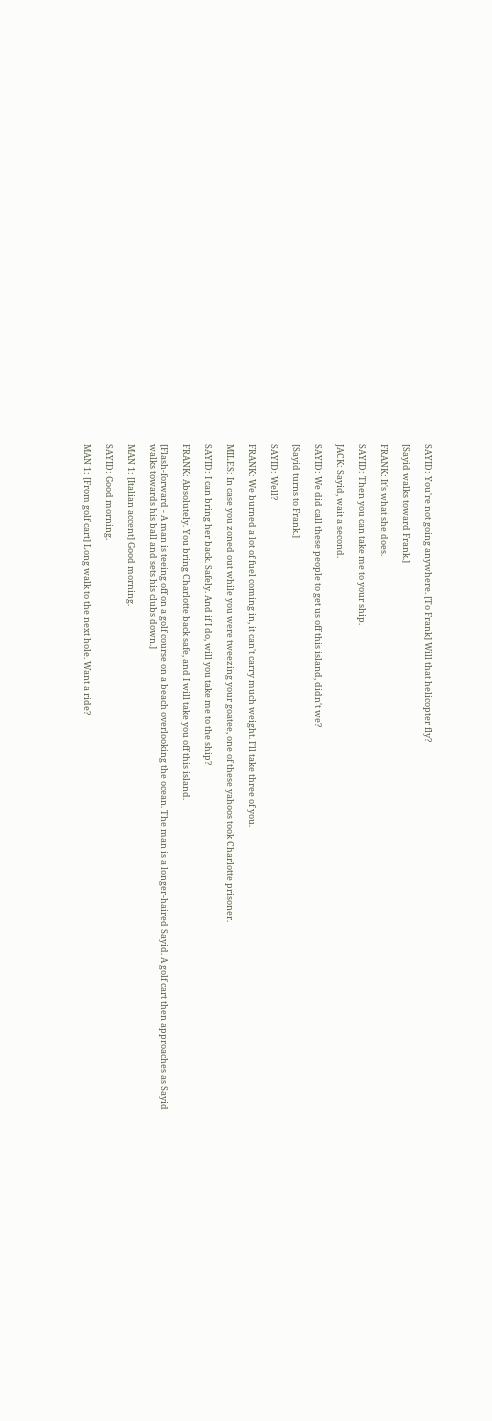SAYID: You're not going anywhere. [To Frank] Will that helicopter fly?

[Sayid walks toward Frank.]

FRANK: It's what she does.

SAYID: Then you can take me to your ship.

JACK: Sayid, wait a second.

SAYID: We did call these people to get us off this island, didn't we?

[Sayid turns to Frank.]

SAYID: Well?

FRANK: We burned a lot of fuel coming in, it can't carry much weight. I'll take three of you.

MILES: In case you zoned out while you were tweezing your goatee, one of these yahoos took Charlotte prisoner.

SAYID: I can bring her back. Safely. And if I do, will you take me to the ship?

FRANK: Absolutely. You bring Charlotte back safe, and I will take you off this island.

[Flash-forward - A man is teeing off on a golf course on a beach overlooking the ocean. The man is a longer-haired Sayid. A golf cart then approaches as Sayid walks towards his ball and sets his clubs down.]

MAN 1: [Italian accent] Good morning.

SAYID: Good morning.

MAN 1: [From golf cart] Long walk to the next hole. Want a ride?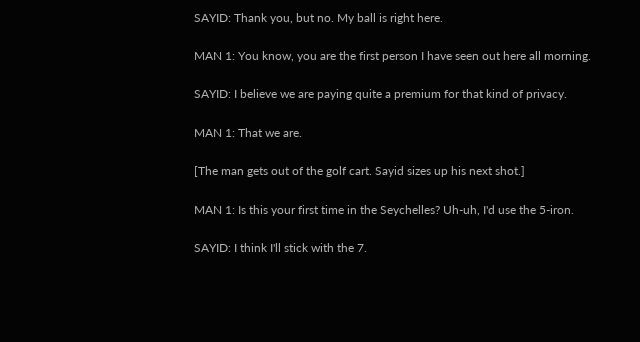SAYID: Thank you, but no. My ball is right here.

MAN 1: You know, you are the first person I have seen out here all morning.

SAYID: I believe we are paying quite a premium for that kind of privacy.

MAN 1: That we are.

[The man gets out of the golf cart. Sayid sizes up his next shot.]

MAN 1: Is this your first time in the Seychelles? Uh-uh, I'd use the 5-iron.

SAYID: I think I'll stick with the 7.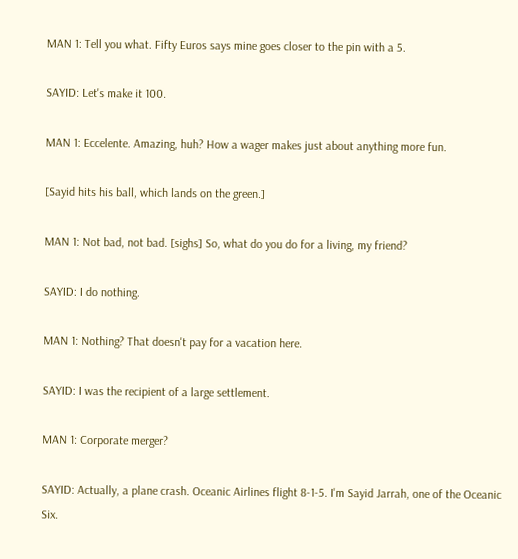MAN 1: Tell you what. Fifty Euros says mine goes closer to the pin with a 5.

SAYID: Let's make it 100.

MAN 1: Eccelente. Amazing, huh? How a wager makes just about anything more fun.

[Sayid hits his ball, which lands on the green.]

MAN 1: Not bad, not bad. [sighs] So, what do you do for a living, my friend?

SAYID: I do nothing.

MAN 1: Nothing? That doesn't pay for a vacation here.

SAYID: I was the recipient of a large settlement.

MAN 1: Corporate merger?

SAYID: Actually, a plane crash. Oceanic Airlines flight 8-1-5. I'm Sayid Jarrah, one of the Oceanic Six.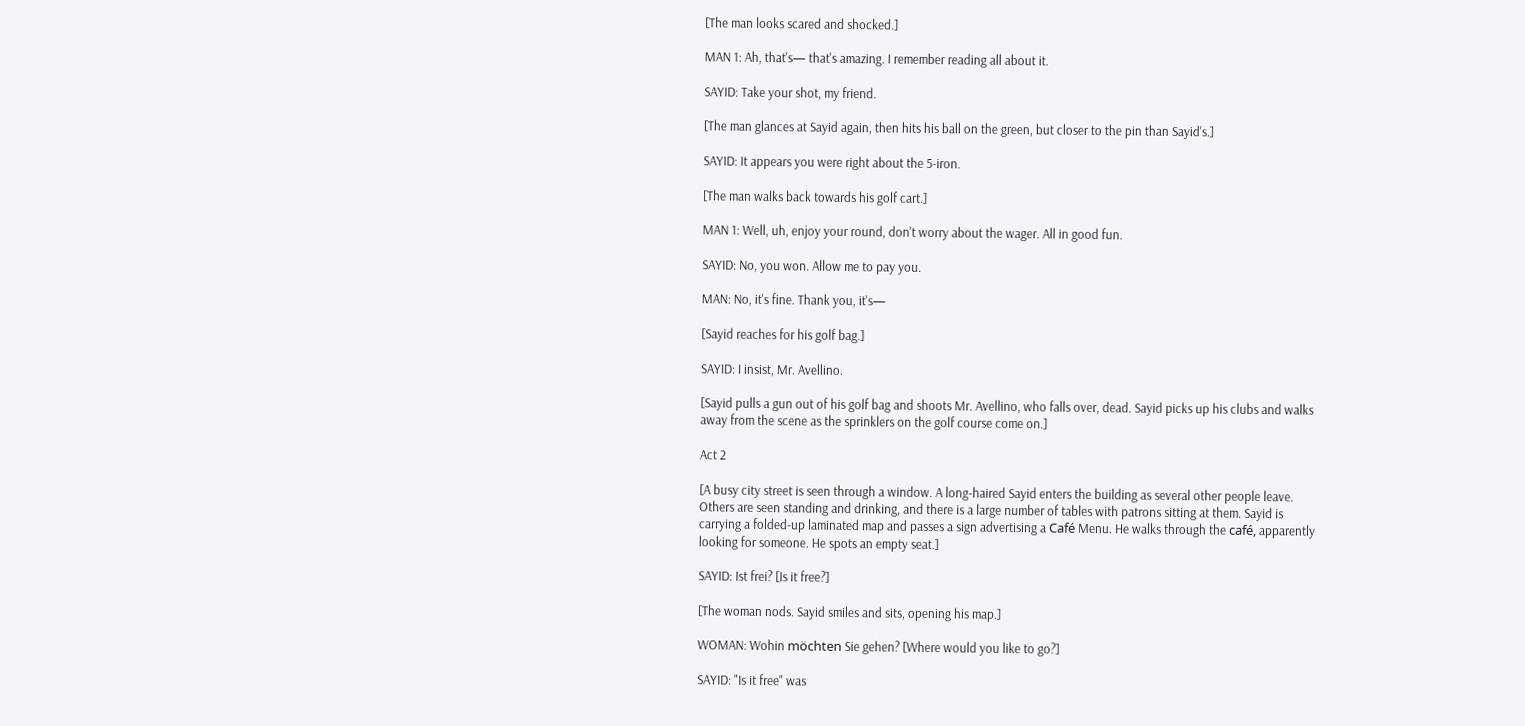[The man looks scared and shocked.]

MAN 1: Ah, that's— that's amazing. I remember reading all about it.

SAYID: Take your shot, my friend.

[The man glances at Sayid again, then hits his ball on the green, but closer to the pin than Sayid's.]

SAYID: It appears you were right about the 5-iron.

[The man walks back towards his golf cart.]

MAN 1: Well, uh, enjoy your round, don't worry about the wager. All in good fun.

SAYID: No, you won. Allow me to pay you.

MAN: No, it's fine. Thank you, it's—

[Sayid reaches for his golf bag.]

SAYID: I insist, Mr. Avellino.

[Sayid pulls a gun out of his golf bag and shoots Mr. Avellino, who falls over, dead. Sayid picks up his clubs and walks away from the scene as the sprinklers on the golf course come on.]

Act 2

[A busy city street is seen through a window. A long-haired Sayid enters the building as several other people leave. Others are seen standing and drinking, and there is a large number of tables with patrons sitting at them. Sayid is carrying a folded-up laminated map and passes a sign advertising a Café Menu. He walks through the café, apparently looking for someone. He spots an empty seat.]

SAYID: Ist frei? [Is it free?]

[The woman nods. Sayid smiles and sits, opening his map.]

WOMAN: Wohin möchten Sie gehen? [Where would you like to go?]

SAYID: "Is it free" was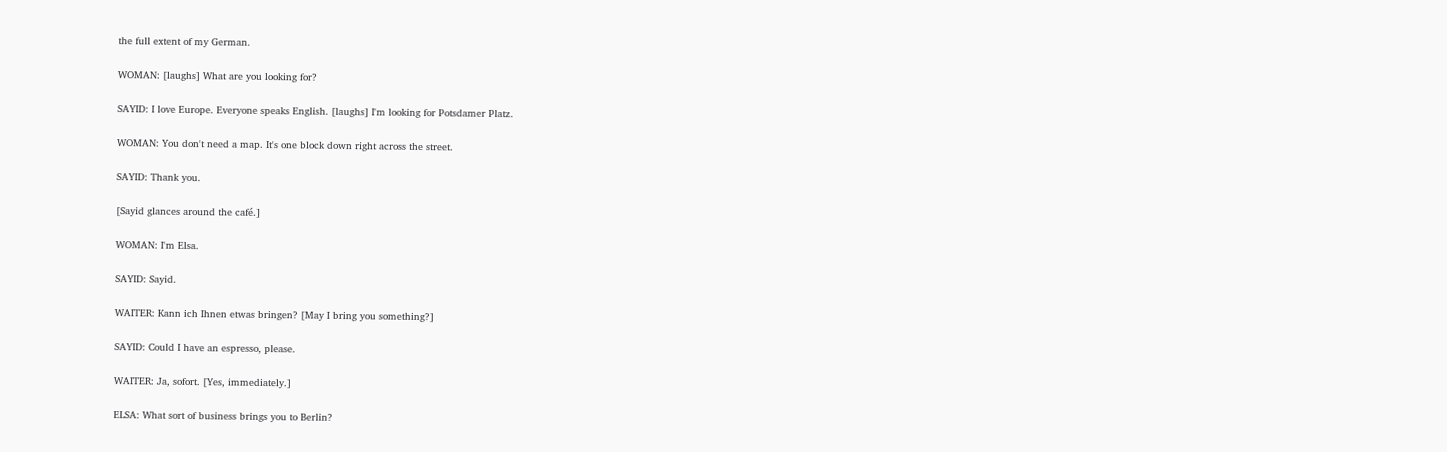the full extent of my German.

WOMAN: [laughs] What are you looking for?

SAYID: I love Europe. Everyone speaks English. [laughs] I'm looking for Potsdamer Platz.

WOMAN: You don't need a map. It's one block down right across the street.

SAYID: Thank you.

[Sayid glances around the café.]

WOMAN: I'm Elsa.

SAYID: Sayid.

WAITER: Kann ich Ihnen etwas bringen? [May I bring you something?]

SAYID: Could I have an espresso, please.

WAITER: Ja, sofort. [Yes, immediately.]

ELSA: What sort of business brings you to Berlin?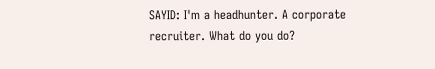SAYID: I'm a headhunter. A corporate recruiter. What do you do?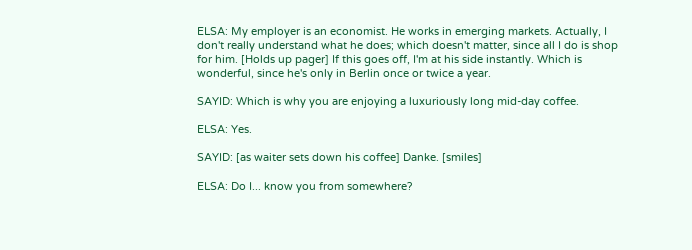ELSA: My employer is an economist. He works in emerging markets. Actually, I don't really understand what he does; which doesn't matter, since all I do is shop for him. [Holds up pager] If this goes off, I'm at his side instantly. Which is wonderful, since he's only in Berlin once or twice a year.

SAYID: Which is why you are enjoying a luxuriously long mid-day coffee.

ELSA: Yes.

SAYID: [as waiter sets down his coffee] Danke. [smiles]

ELSA: Do I... know you from somewhere?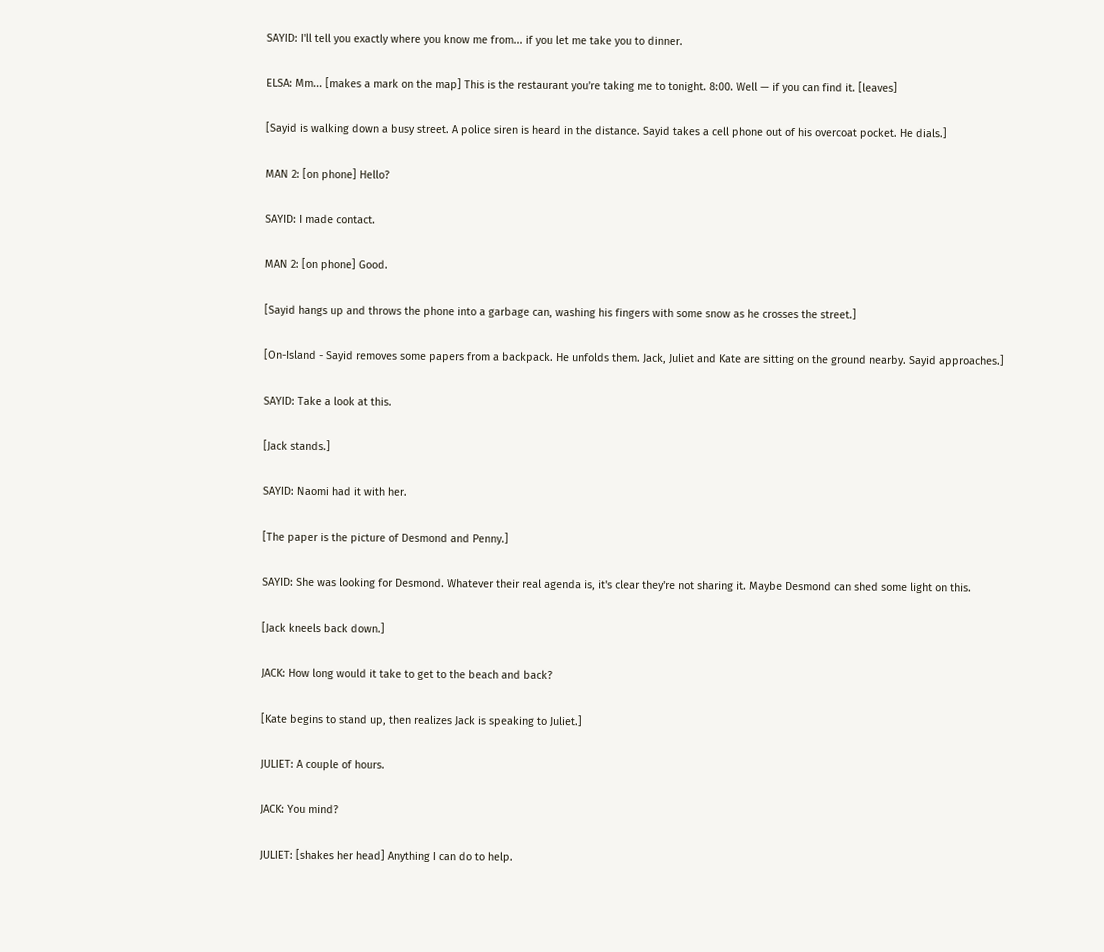SAYID: I'll tell you exactly where you know me from... if you let me take you to dinner.

ELSA: Mm... [makes a mark on the map] This is the restaurant you're taking me to tonight. 8:00. Well — if you can find it. [leaves]

[Sayid is walking down a busy street. A police siren is heard in the distance. Sayid takes a cell phone out of his overcoat pocket. He dials.]

MAN 2: [on phone] Hello?

SAYID: I made contact.

MAN 2: [on phone] Good.

[Sayid hangs up and throws the phone into a garbage can, washing his fingers with some snow as he crosses the street.]

[On-Island - Sayid removes some papers from a backpack. He unfolds them. Jack, Juliet and Kate are sitting on the ground nearby. Sayid approaches.]

SAYID: Take a look at this.

[Jack stands.]

SAYID: Naomi had it with her.

[The paper is the picture of Desmond and Penny.]

SAYID: She was looking for Desmond. Whatever their real agenda is, it's clear they're not sharing it. Maybe Desmond can shed some light on this.

[Jack kneels back down.]

JACK: How long would it take to get to the beach and back?

[Kate begins to stand up, then realizes Jack is speaking to Juliet.]

JULIET: A couple of hours.

JACK: You mind?

JULIET: [shakes her head] Anything I can do to help.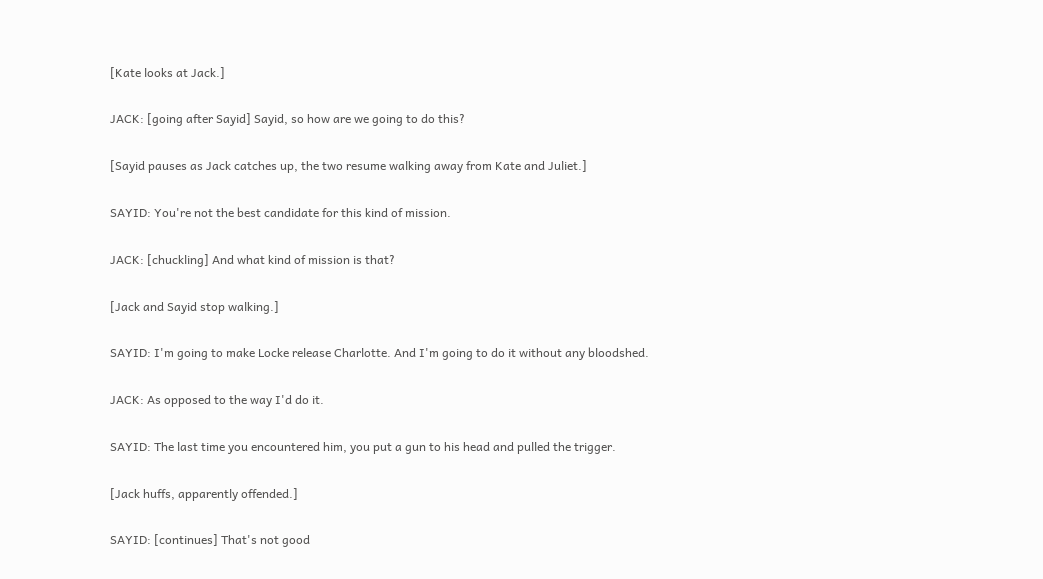[Kate looks at Jack.]

JACK: [going after Sayid] Sayid, so how are we going to do this?

[Sayid pauses as Jack catches up, the two resume walking away from Kate and Juliet.]

SAYID: You're not the best candidate for this kind of mission.

JACK: [chuckling] And what kind of mission is that?

[Jack and Sayid stop walking.]

SAYID: I'm going to make Locke release Charlotte. And I'm going to do it without any bloodshed.

JACK: As opposed to the way I'd do it.

SAYID: The last time you encountered him, you put a gun to his head and pulled the trigger.

[Jack huffs, apparently offended.]

SAYID: [continues] That's not good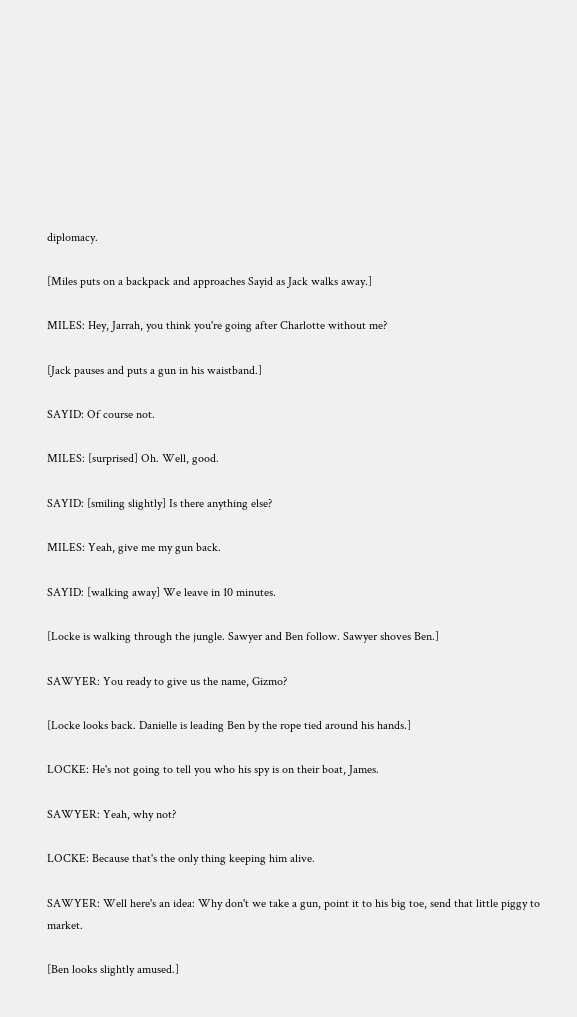diplomacy.

[Miles puts on a backpack and approaches Sayid as Jack walks away.]

MILES: Hey, Jarrah, you think you're going after Charlotte without me?

[Jack pauses and puts a gun in his waistband.]

SAYID: Of course not.

MILES: [surprised] Oh. Well, good.

SAYID: [smiling slightly] Is there anything else?

MILES: Yeah, give me my gun back.

SAYID: [walking away] We leave in 10 minutes.

[Locke is walking through the jungle. Sawyer and Ben follow. Sawyer shoves Ben.]

SAWYER: You ready to give us the name, Gizmo?

[Locke looks back. Danielle is leading Ben by the rope tied around his hands.]

LOCKE: He's not going to tell you who his spy is on their boat, James.

SAWYER: Yeah, why not?

LOCKE: Because that's the only thing keeping him alive.

SAWYER: Well here's an idea: Why don't we take a gun, point it to his big toe, send that little piggy to market.

[Ben looks slightly amused.]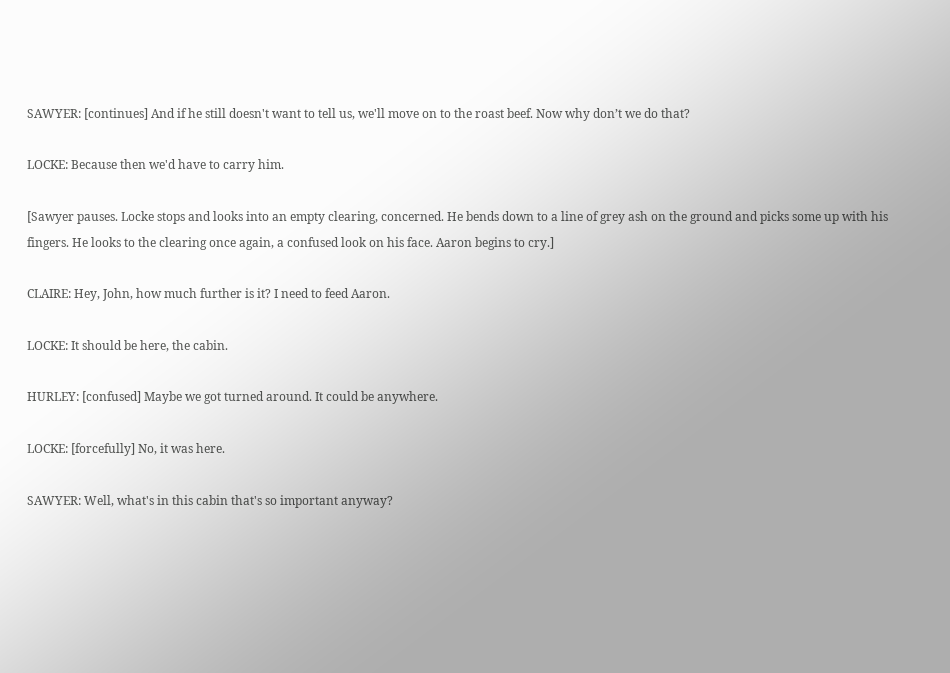SAWYER: [continues] And if he still doesn't want to tell us, we'll move on to the roast beef. Now why don’t we do that?

LOCKE: Because then we'd have to carry him.

[Sawyer pauses. Locke stops and looks into an empty clearing, concerned. He bends down to a line of grey ash on the ground and picks some up with his fingers. He looks to the clearing once again, a confused look on his face. Aaron begins to cry.]

CLAIRE: Hey, John, how much further is it? I need to feed Aaron.

LOCKE: It should be here, the cabin.

HURLEY: [confused] Maybe we got turned around. It could be anywhere.

LOCKE: [forcefully] No, it was here.

SAWYER: Well, what's in this cabin that's so important anyway?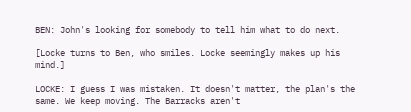BEN: John's looking for somebody to tell him what to do next.

[Locke turns to Ben, who smiles. Locke seemingly makes up his mind.]

LOCKE: I guess I was mistaken. It doesn't matter, the plan's the same. We keep moving. The Barracks aren't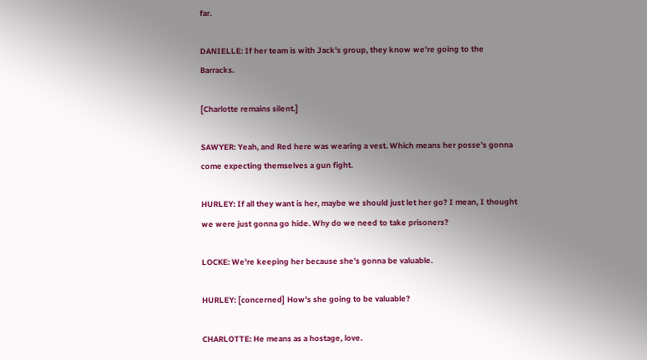far.

DANIELLE: If her team is with Jack's group, they know we're going to the Barracks.

[Charlotte remains silent.]

SAWYER: Yeah, and Red here was wearing a vest. Which means her posse's gonna come expecting themselves a gun fight.

HURLEY: If all they want is her, maybe we should just let her go? I mean, I thought we were just gonna go hide. Why do we need to take prisoners?

LOCKE: We're keeping her because she’s gonna be valuable.

HURLEY: [concerned] How's she going to be valuable?

CHARLOTTE: He means as a hostage, love.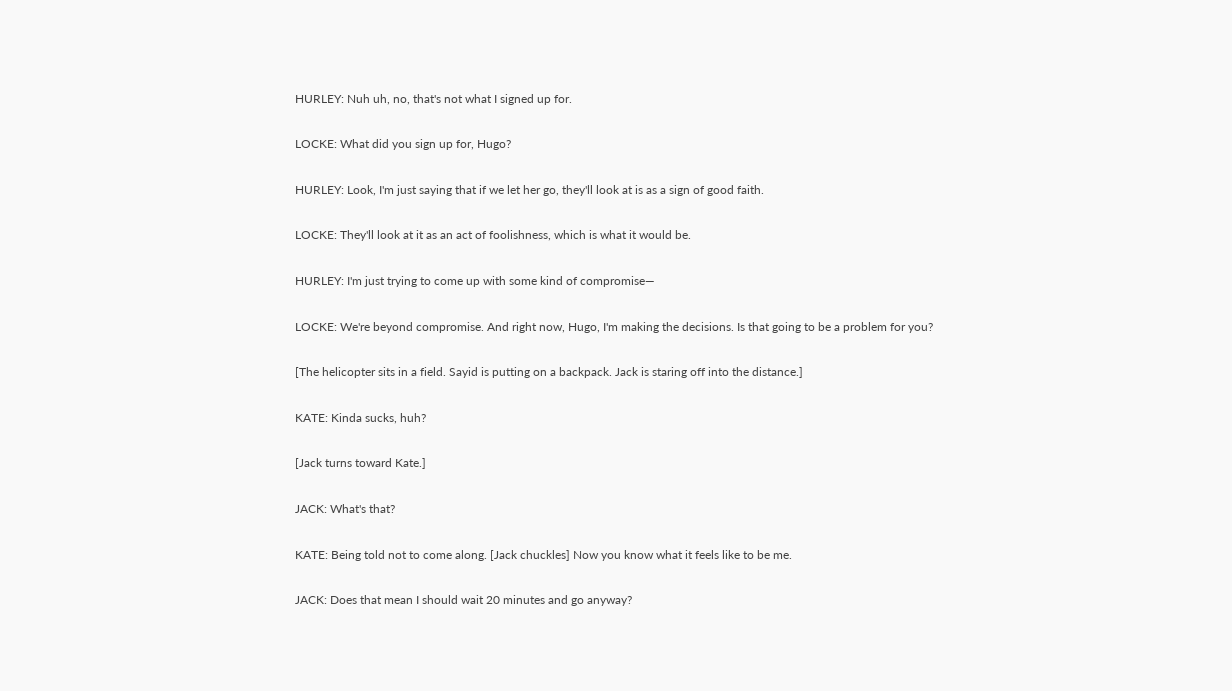HURLEY: Nuh uh, no, that's not what I signed up for.

LOCKE: What did you sign up for, Hugo?

HURLEY: Look, I'm just saying that if we let her go, they'll look at is as a sign of good faith.

LOCKE: They'll look at it as an act of foolishness, which is what it would be.

HURLEY: I'm just trying to come up with some kind of compromise—

LOCKE: We're beyond compromise. And right now, Hugo, I'm making the decisions. Is that going to be a problem for you?

[The helicopter sits in a field. Sayid is putting on a backpack. Jack is staring off into the distance.]

KATE: Kinda sucks, huh?

[Jack turns toward Kate.]

JACK: What's that?

KATE: Being told not to come along. [Jack chuckles] Now you know what it feels like to be me.

JACK: Does that mean I should wait 20 minutes and go anyway?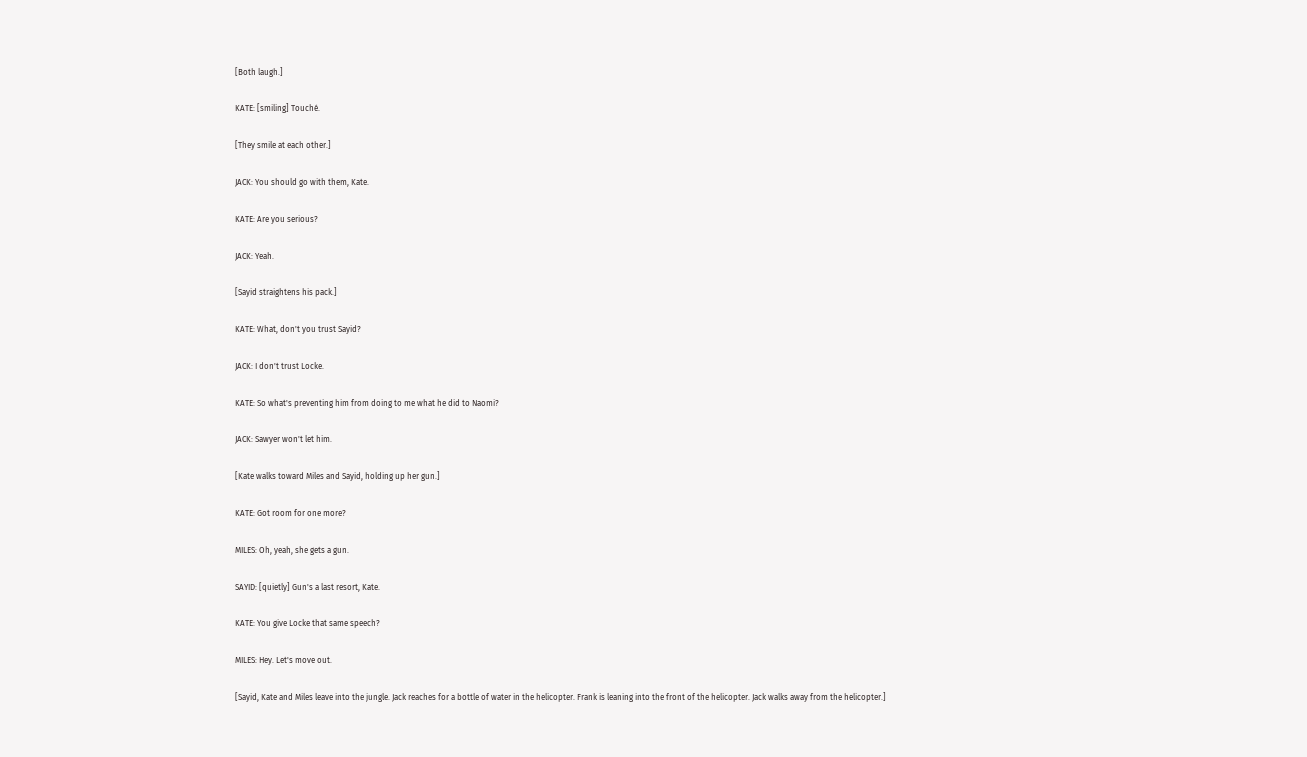[Both laugh.]

KATE: [smiling] Touché.

[They smile at each other.]

JACK: You should go with them, Kate.

KATE: Are you serious?

JACK: Yeah.

[Sayid straightens his pack.]

KATE: What, don't you trust Sayid?

JACK: I don't trust Locke.

KATE: So what's preventing him from doing to me what he did to Naomi?

JACK: Sawyer won't let him.

[Kate walks toward Miles and Sayid, holding up her gun.]

KATE: Got room for one more?

MILES: Oh, yeah, she gets a gun.

SAYID: [quietly] Gun's a last resort, Kate.

KATE: You give Locke that same speech?

MILES: Hey. Let's move out.

[Sayid, Kate and Miles leave into the jungle. Jack reaches for a bottle of water in the helicopter. Frank is leaning into the front of the helicopter. Jack walks away from the helicopter.]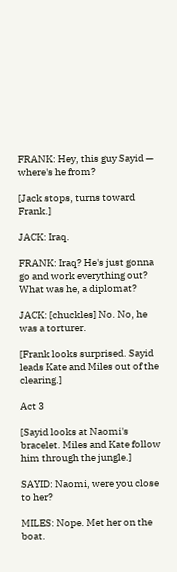FRANK: Hey, this guy Sayid — where's he from?

[Jack stops, turns toward Frank.]

JACK: Iraq.

FRANK: Iraq? He's just gonna go and work everything out? What was he, a diplomat?

JACK: [chuckles] No. No, he was a torturer.

[Frank looks surprised. Sayid leads Kate and Miles out of the clearing.]

Act 3

[Sayid looks at Naomi's bracelet. Miles and Kate follow him through the jungle.]

SAYID: Naomi, were you close to her?

MILES: Nope. Met her on the boat.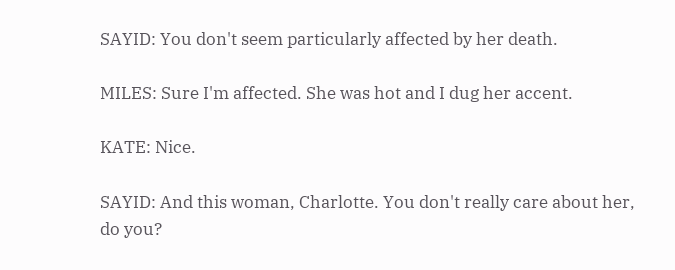SAYID: You don't seem particularly affected by her death.

MILES: Sure I'm affected. She was hot and I dug her accent.

KATE: Nice.

SAYID: And this woman, Charlotte. You don't really care about her, do you?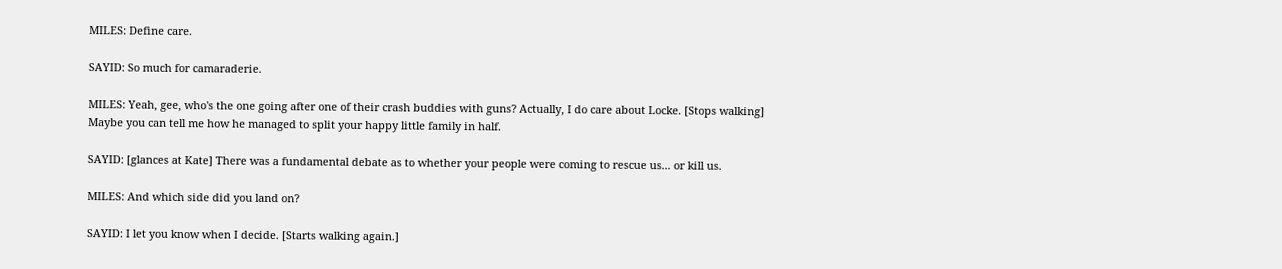MILES: Define care.

SAYID: So much for camaraderie.

MILES: Yeah, gee, who's the one going after one of their crash buddies with guns? Actually, I do care about Locke. [Stops walking] Maybe you can tell me how he managed to split your happy little family in half.

SAYID: [glances at Kate] There was a fundamental debate as to whether your people were coming to rescue us... or kill us.

MILES: And which side did you land on?

SAYID: I let you know when I decide. [Starts walking again.]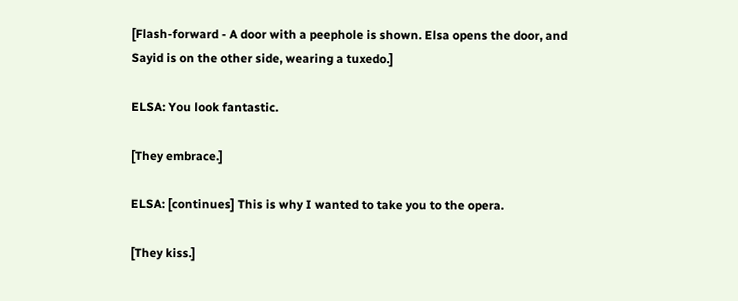[Flash-forward - A door with a peephole is shown. Elsa opens the door, and Sayid is on the other side, wearing a tuxedo.]

ELSA: You look fantastic.

[They embrace.]

ELSA: [continues] This is why I wanted to take you to the opera.

[They kiss.]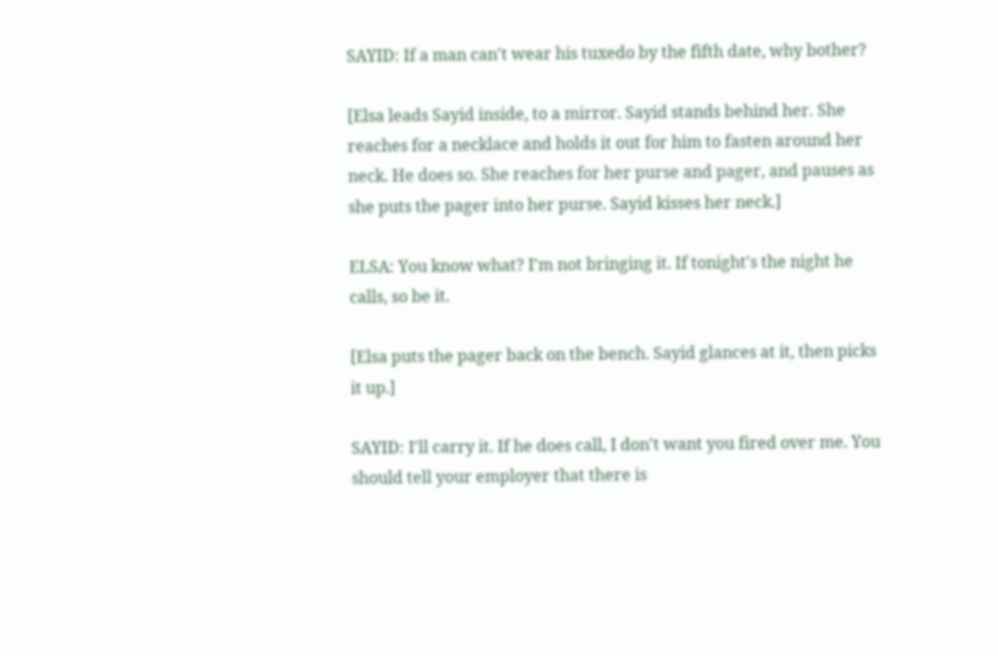SAYID: If a man can't wear his tuxedo by the fifth date, why bother?

[Elsa leads Sayid inside, to a mirror. Sayid stands behind her. She reaches for a necklace and holds it out for him to fasten around her neck. He does so. She reaches for her purse and pager, and pauses as she puts the pager into her purse. Sayid kisses her neck.]

ELSA: You know what? I'm not bringing it. If tonight's the night he calls, so be it.

[Elsa puts the pager back on the bench. Sayid glances at it, then picks it up.]

SAYID: I'll carry it. If he does call, I don't want you fired over me. You should tell your employer that there is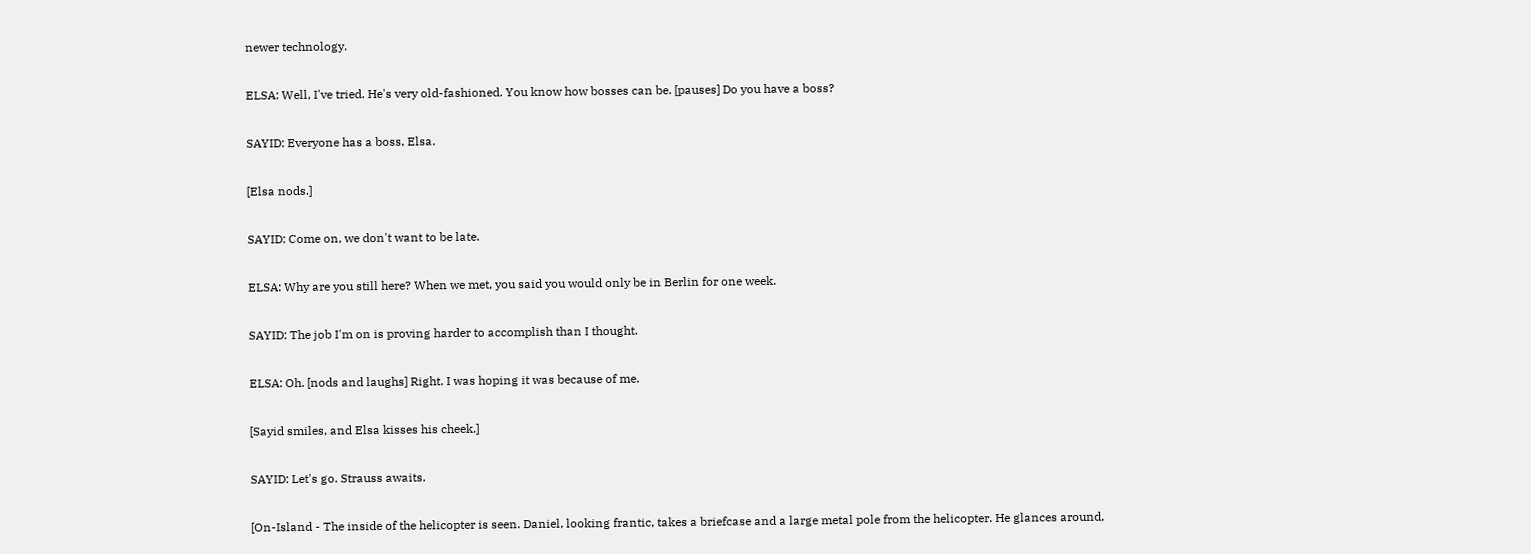newer technology.

ELSA: Well, I've tried. He's very old-fashioned. You know how bosses can be. [pauses] Do you have a boss?

SAYID: Everyone has a boss, Elsa.

[Elsa nods.]

SAYID: Come on, we don't want to be late.

ELSA: Why are you still here? When we met, you said you would only be in Berlin for one week.

SAYID: The job I'm on is proving harder to accomplish than I thought.

ELSA: Oh. [nods and laughs] Right. I was hoping it was because of me.

[Sayid smiles, and Elsa kisses his cheek.]

SAYID: Let's go. Strauss awaits.

[On-Island - The inside of the helicopter is seen. Daniel, looking frantic, takes a briefcase and a large metal pole from the helicopter. He glances around,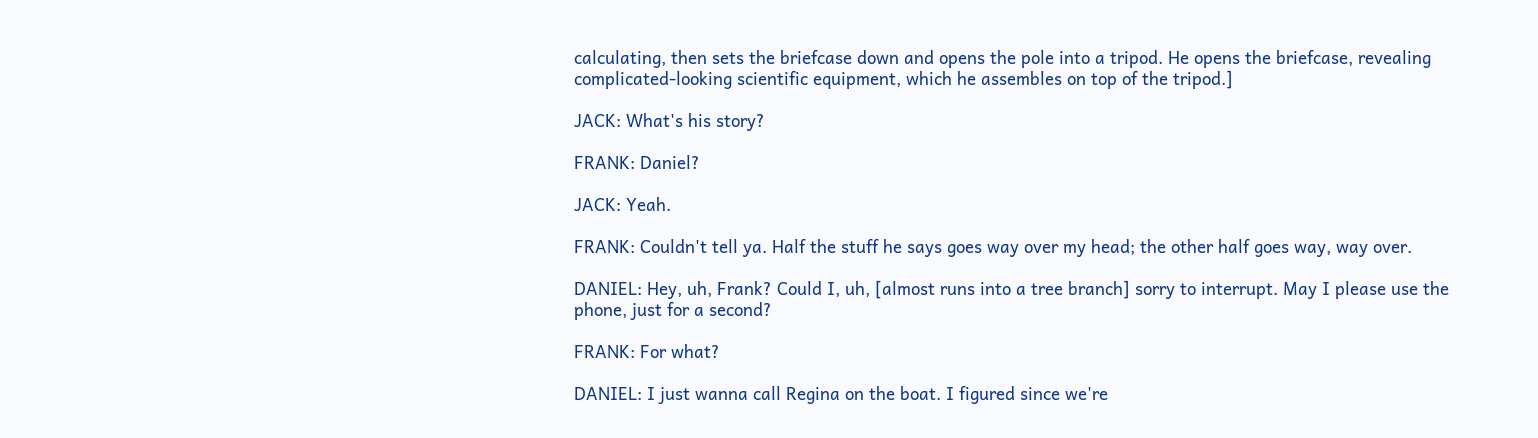calculating, then sets the briefcase down and opens the pole into a tripod. He opens the briefcase, revealing complicated-looking scientific equipment, which he assembles on top of the tripod.]

JACK: What's his story?

FRANK: Daniel?

JACK: Yeah.

FRANK: Couldn't tell ya. Half the stuff he says goes way over my head; the other half goes way, way over.

DANIEL: Hey, uh, Frank? Could I, uh, [almost runs into a tree branch] sorry to interrupt. May I please use the phone, just for a second?

FRANK: For what?

DANIEL: I just wanna call Regina on the boat. I figured since we're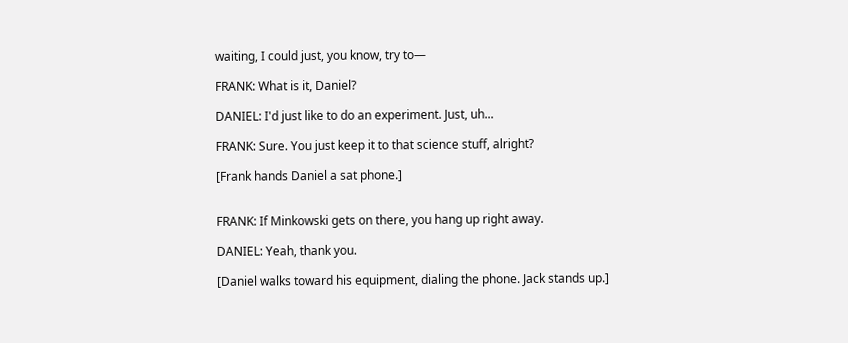waiting, I could just, you know, try to—

FRANK: What is it, Daniel?

DANIEL: I'd just like to do an experiment. Just, uh...

FRANK: Sure. You just keep it to that science stuff, alright?

[Frank hands Daniel a sat phone.]


FRANK: If Minkowski gets on there, you hang up right away.

DANIEL: Yeah, thank you.

[Daniel walks toward his equipment, dialing the phone. Jack stands up.]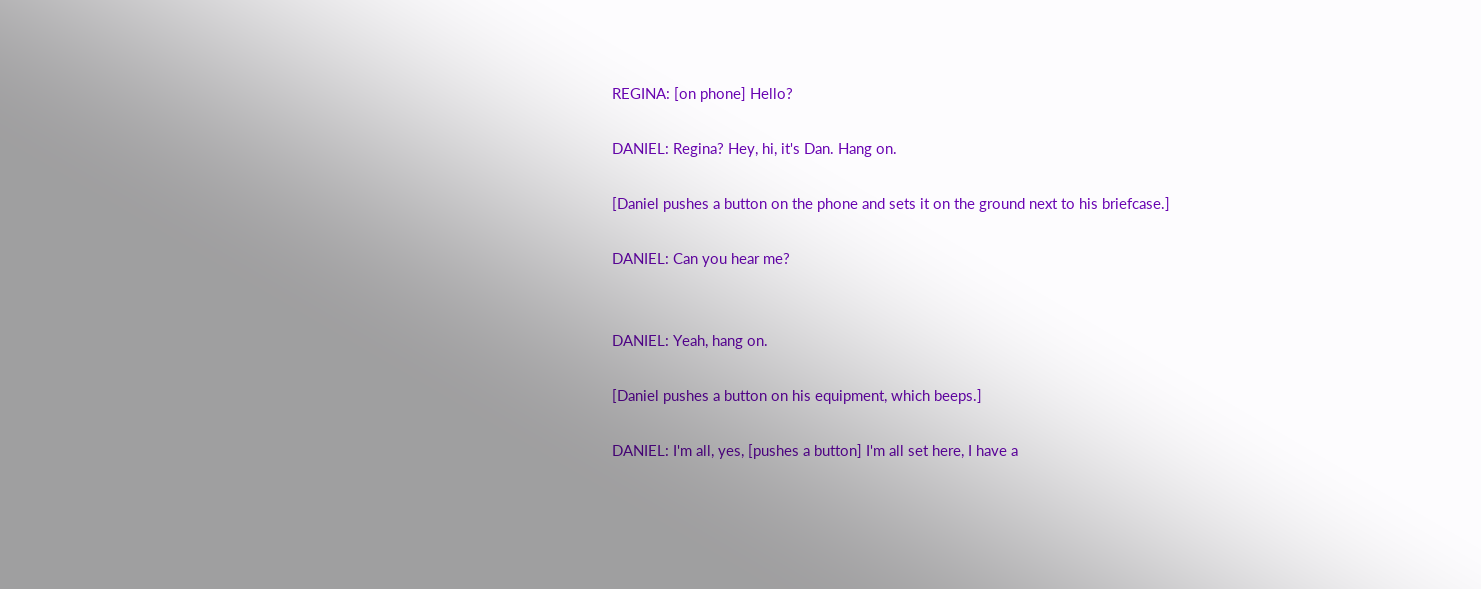REGINA: [on phone] Hello?

DANIEL: Regina? Hey, hi, it's Dan. Hang on.

[Daniel pushes a button on the phone and sets it on the ground next to his briefcase.]

DANIEL: Can you hear me?


DANIEL: Yeah, hang on.

[Daniel pushes a button on his equipment, which beeps.]

DANIEL: I'm all, yes, [pushes a button] I'm all set here, I have a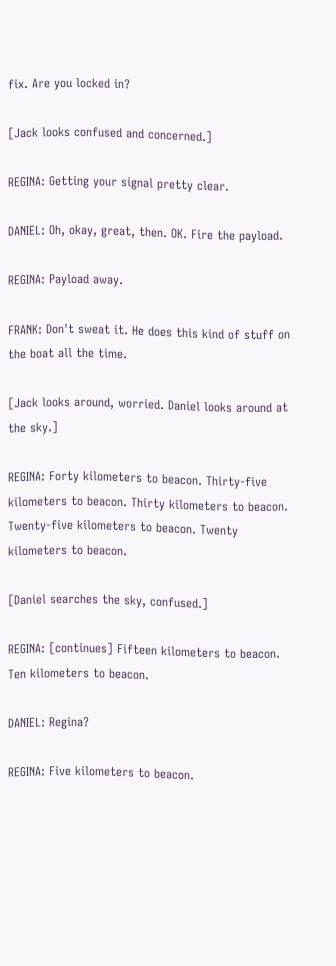fix. Are you locked in?

[Jack looks confused and concerned.]

REGINA: Getting your signal pretty clear.

DANIEL: Oh, okay, great, then. OK. Fire the payload.

REGINA: Payload away.

FRANK: Don't sweat it. He does this kind of stuff on the boat all the time.

[Jack looks around, worried. Daniel looks around at the sky.]

REGINA: Forty kilometers to beacon. Thirty-five kilometers to beacon. Thirty kilometers to beacon. Twenty-five kilometers to beacon. Twenty kilometers to beacon.

[Daniel searches the sky, confused.]

REGINA: [continues] Fifteen kilometers to beacon. Ten kilometers to beacon.

DANIEL: Regina?

REGINA: Five kilometers to beacon.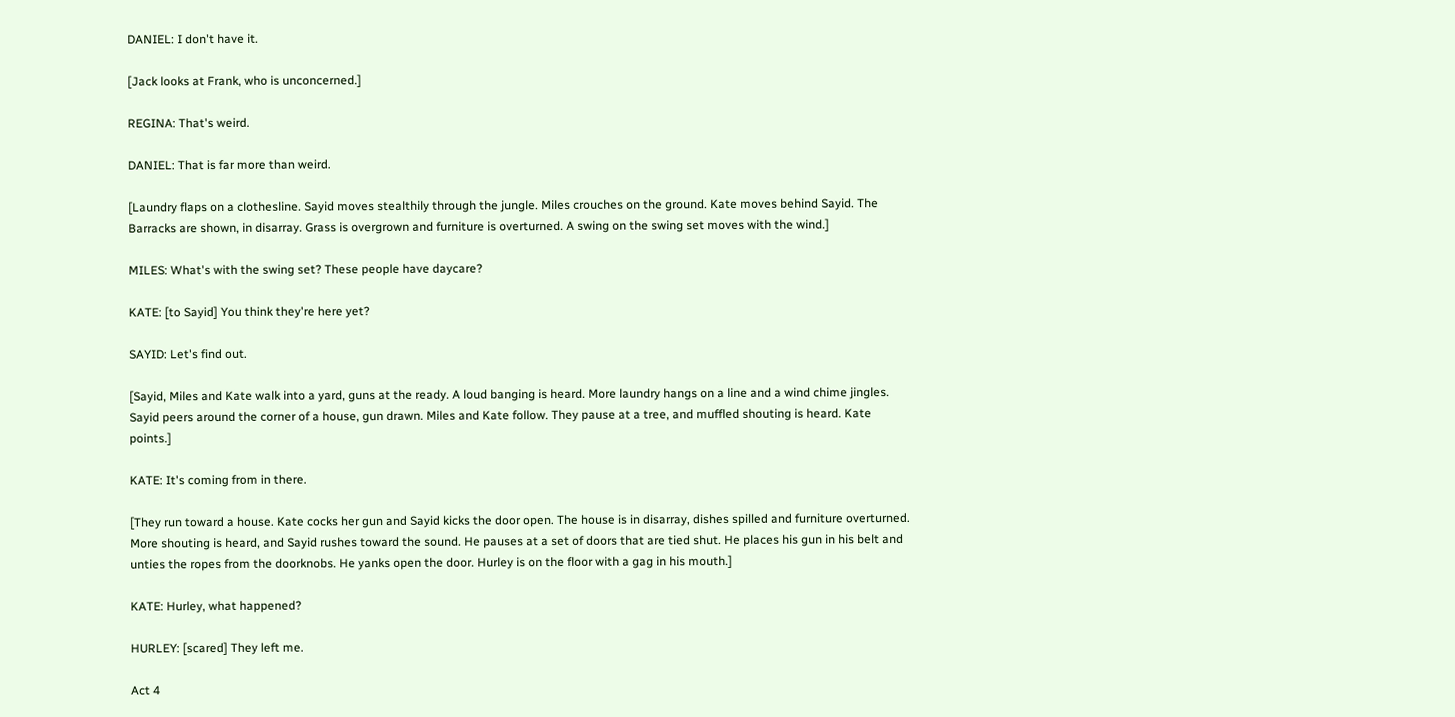DANIEL: I don't have it.

[Jack looks at Frank, who is unconcerned.]

REGINA: That's weird.

DANIEL: That is far more than weird.

[Laundry flaps on a clothesline. Sayid moves stealthily through the jungle. Miles crouches on the ground. Kate moves behind Sayid. The Barracks are shown, in disarray. Grass is overgrown and furniture is overturned. A swing on the swing set moves with the wind.]

MILES: What's with the swing set? These people have daycare?

KATE: [to Sayid] You think they're here yet?

SAYID: Let's find out.

[Sayid, Miles and Kate walk into a yard, guns at the ready. A loud banging is heard. More laundry hangs on a line and a wind chime jingles. Sayid peers around the corner of a house, gun drawn. Miles and Kate follow. They pause at a tree, and muffled shouting is heard. Kate points.]

KATE: It's coming from in there.

[They run toward a house. Kate cocks her gun and Sayid kicks the door open. The house is in disarray, dishes spilled and furniture overturned. More shouting is heard, and Sayid rushes toward the sound. He pauses at a set of doors that are tied shut. He places his gun in his belt and unties the ropes from the doorknobs. He yanks open the door. Hurley is on the floor with a gag in his mouth.]

KATE: Hurley, what happened?

HURLEY: [scared] They left me.

Act 4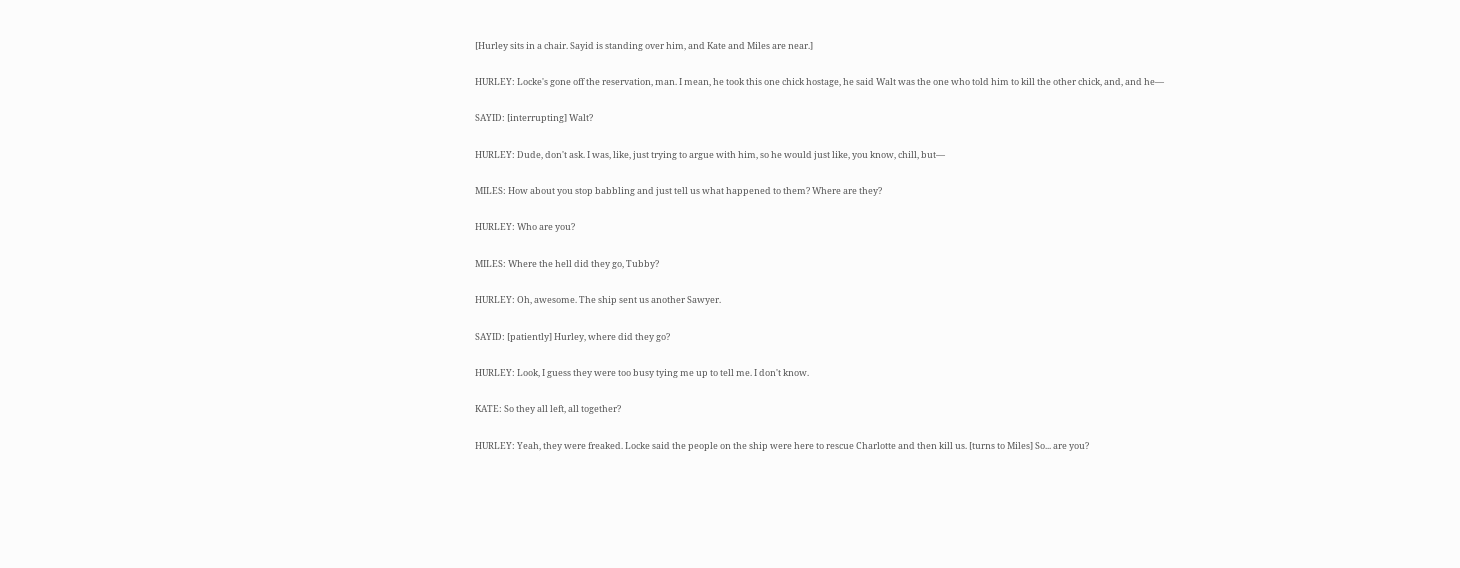[Hurley sits in a chair. Sayid is standing over him, and Kate and Miles are near.]

HURLEY: Locke's gone off the reservation, man. I mean, he took this one chick hostage, he said Walt was the one who told him to kill the other chick, and, and he—

SAYID: [interrupting] Walt?

HURLEY: Dude, don't ask. I was, like, just trying to argue with him, so he would just like, you know, chill, but—

MILES: How about you stop babbling and just tell us what happened to them? Where are they?

HURLEY: Who are you?

MILES: Where the hell did they go, Tubby?

HURLEY: Oh, awesome. The ship sent us another Sawyer.

SAYID: [patiently] Hurley, where did they go?

HURLEY: Look, I guess they were too busy tying me up to tell me. I don't know.

KATE: So they all left, all together?

HURLEY: Yeah, they were freaked. Locke said the people on the ship were here to rescue Charlotte and then kill us. [turns to Miles] So... are you?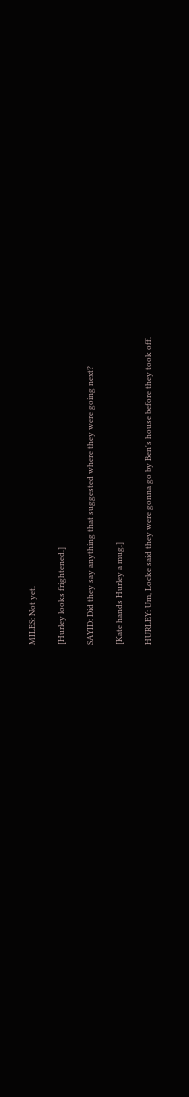MILES: Not yet.

[Hurley looks frightened.]

SAYID: Did they say anything that suggested where they were going next?

[Kate hands Hurley a mug.]

HURLEY: Um, Locke said they were gonna go by Ben's house before they took off.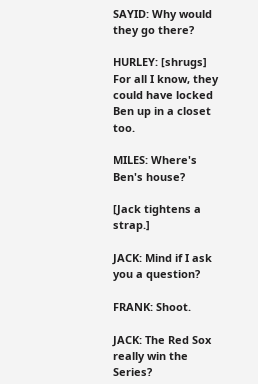SAYID: Why would they go there?

HURLEY: [shrugs] For all I know, they could have locked Ben up in a closet too.

MILES: Where's Ben's house?

[Jack tightens a strap.]

JACK: Mind if I ask you a question?

FRANK: Shoot.

JACK: The Red Sox really win the Series?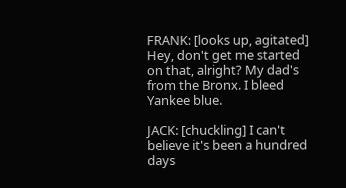FRANK: [looks up, agitated] Hey, don't get me started on that, alright? My dad's from the Bronx. I bleed Yankee blue.

JACK: [chuckling] I can't believe it's been a hundred days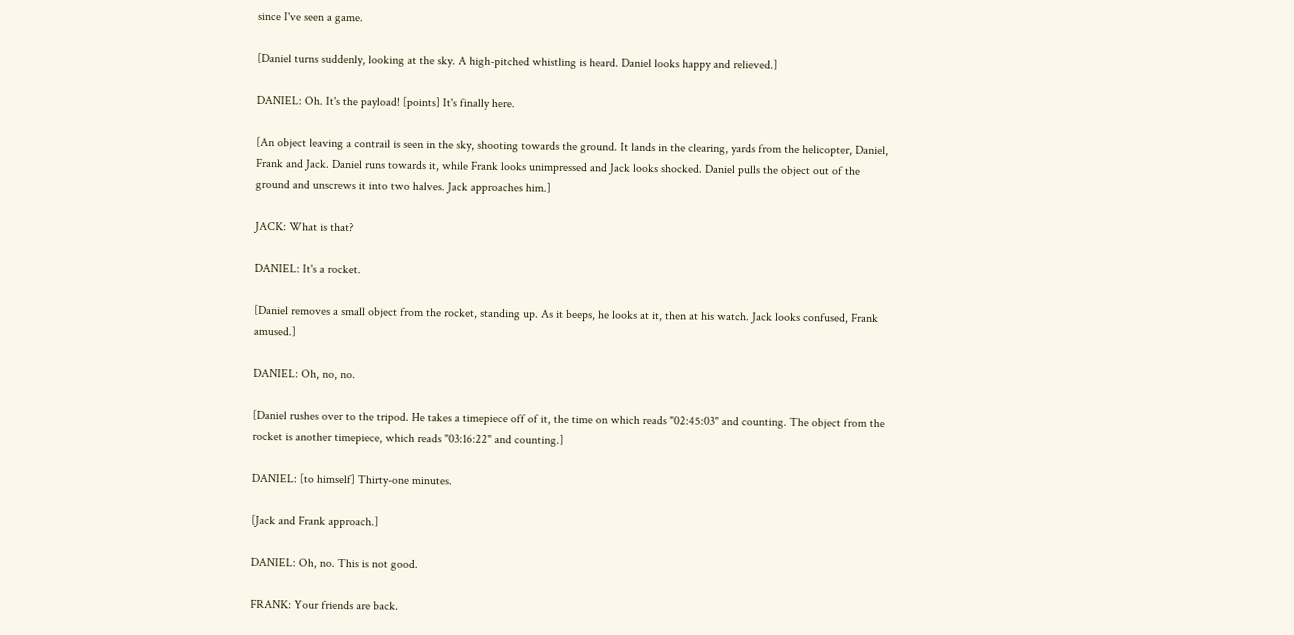since I've seen a game.

[Daniel turns suddenly, looking at the sky. A high-pitched whistling is heard. Daniel looks happy and relieved.]

DANIEL: Oh. It's the payload! [points] It's finally here.

[An object leaving a contrail is seen in the sky, shooting towards the ground. It lands in the clearing, yards from the helicopter, Daniel, Frank and Jack. Daniel runs towards it, while Frank looks unimpressed and Jack looks shocked. Daniel pulls the object out of the ground and unscrews it into two halves. Jack approaches him.]

JACK: What is that?

DANIEL: It's a rocket.

[Daniel removes a small object from the rocket, standing up. As it beeps, he looks at it, then at his watch. Jack looks confused, Frank amused.]

DANIEL: Oh, no, no.

[Daniel rushes over to the tripod. He takes a timepiece off of it, the time on which reads "02:45:03" and counting. The object from the rocket is another timepiece, which reads "03:16:22" and counting.]

DANIEL: [to himself] Thirty-one minutes.

[Jack and Frank approach.]

DANIEL: Oh, no. This is not good.

FRANK: Your friends are back.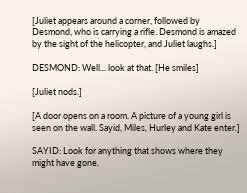[Juliet appears around a corner, followed by Desmond, who is carrying a rifle. Desmond is amazed by the sight of the helicopter, and Juliet laughs.]

DESMOND: Well... look at that. [He smiles]

[Juliet nods.]

[A door opens on a room. A picture of a young girl is seen on the wall. Sayid, Miles, Hurley and Kate enter.]

SAYID: Look for anything that shows where they might have gone.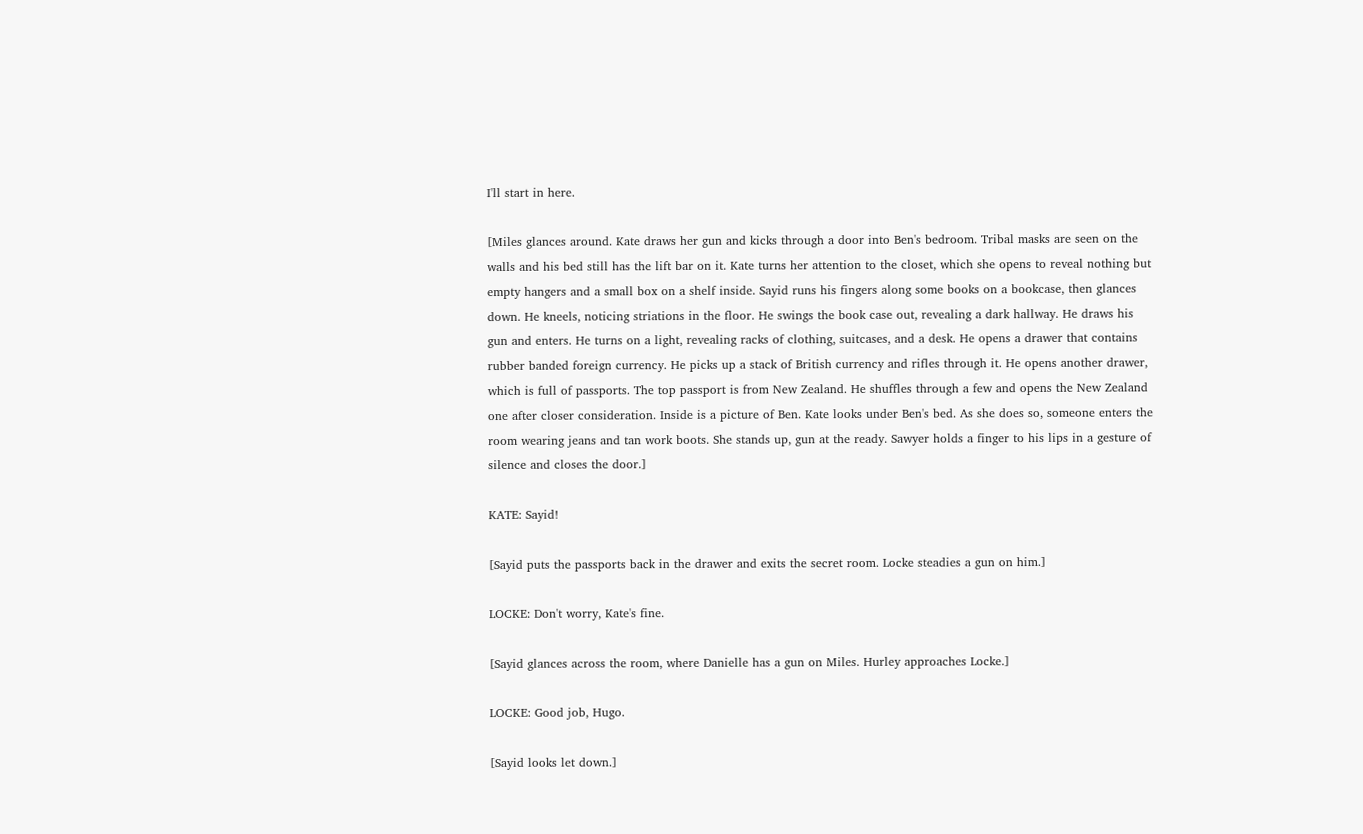I'll start in here.

[Miles glances around. Kate draws her gun and kicks through a door into Ben's bedroom. Tribal masks are seen on the walls and his bed still has the lift bar on it. Kate turns her attention to the closet, which she opens to reveal nothing but empty hangers and a small box on a shelf inside. Sayid runs his fingers along some books on a bookcase, then glances down. He kneels, noticing striations in the floor. He swings the book case out, revealing a dark hallway. He draws his gun and enters. He turns on a light, revealing racks of clothing, suitcases, and a desk. He opens a drawer that contains rubber banded foreign currency. He picks up a stack of British currency and rifles through it. He opens another drawer, which is full of passports. The top passport is from New Zealand. He shuffles through a few and opens the New Zealand one after closer consideration. Inside is a picture of Ben. Kate looks under Ben's bed. As she does so, someone enters the room wearing jeans and tan work boots. She stands up, gun at the ready. Sawyer holds a finger to his lips in a gesture of silence and closes the door.]

KATE: Sayid!

[Sayid puts the passports back in the drawer and exits the secret room. Locke steadies a gun on him.]

LOCKE: Don't worry, Kate's fine.

[Sayid glances across the room, where Danielle has a gun on Miles. Hurley approaches Locke.]

LOCKE: Good job, Hugo.

[Sayid looks let down.]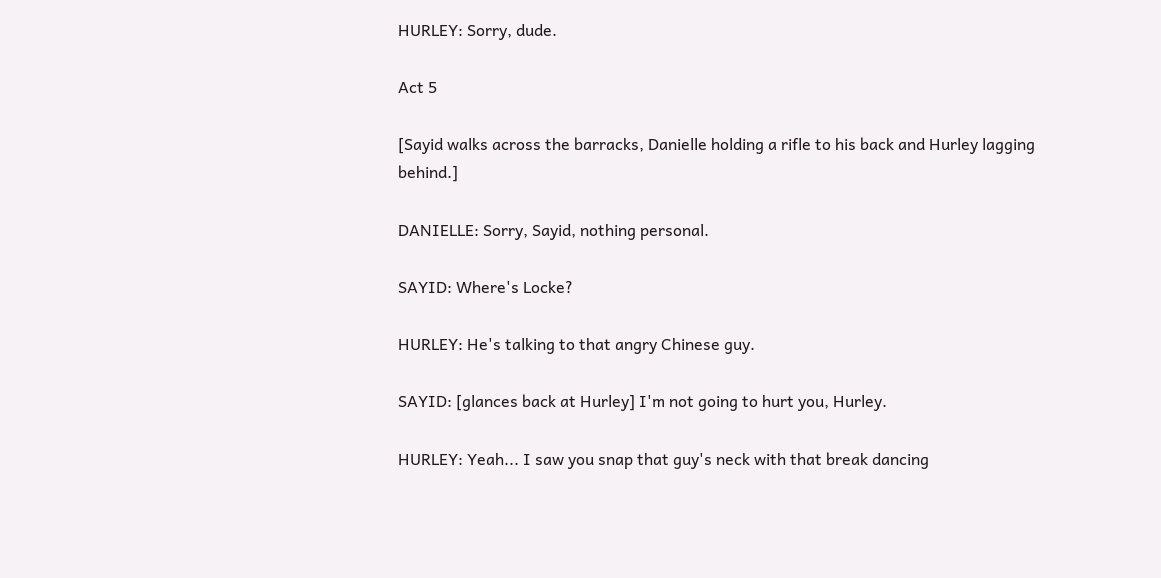HURLEY: Sorry, dude.

Act 5

[Sayid walks across the barracks, Danielle holding a rifle to his back and Hurley lagging behind.]

DANIELLE: Sorry, Sayid, nothing personal.

SAYID: Where's Locke?

HURLEY: He's talking to that angry Chinese guy.

SAYID: [glances back at Hurley] I'm not going to hurt you, Hurley.

HURLEY: Yeah... I saw you snap that guy's neck with that break dancing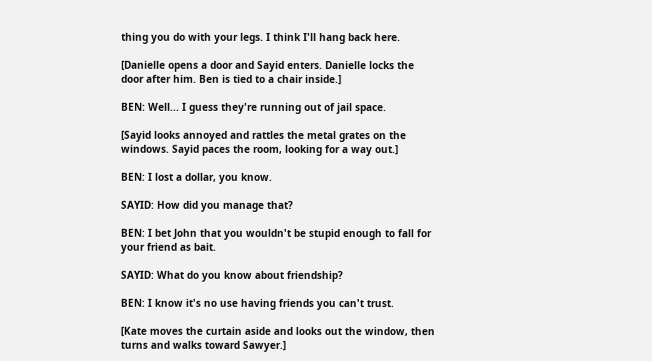thing you do with your legs. I think I'll hang back here.

[Danielle opens a door and Sayid enters. Danielle locks the door after him. Ben is tied to a chair inside.]

BEN: Well... I guess they're running out of jail space.

[Sayid looks annoyed and rattles the metal grates on the windows. Sayid paces the room, looking for a way out.]

BEN: I lost a dollar, you know.

SAYID: How did you manage that?

BEN: I bet John that you wouldn't be stupid enough to fall for your friend as bait.

SAYID: What do you know about friendship?

BEN: I know it's no use having friends you can't trust.

[Kate moves the curtain aside and looks out the window, then turns and walks toward Sawyer.]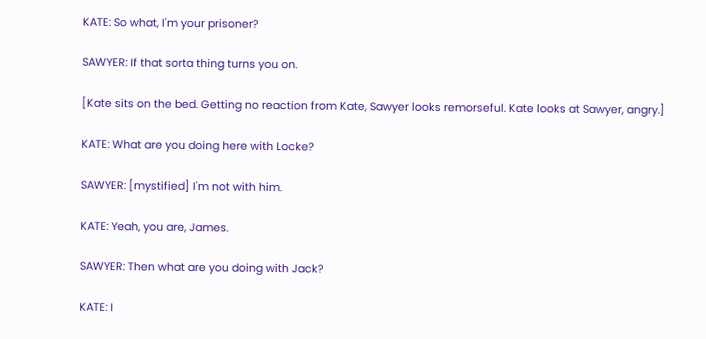KATE: So what, I'm your prisoner?

SAWYER: If that sorta thing turns you on.

[Kate sits on the bed. Getting no reaction from Kate, Sawyer looks remorseful. Kate looks at Sawyer, angry.]

KATE: What are you doing here with Locke?

SAWYER: [mystified] I'm not with him.

KATE: Yeah, you are, James.

SAWYER: Then what are you doing with Jack?

KATE: I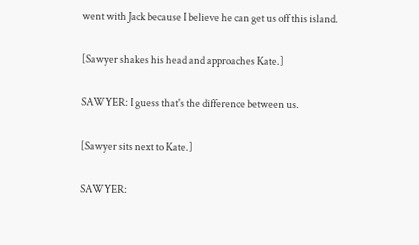went with Jack because I believe he can get us off this island.

[Sawyer shakes his head and approaches Kate.]

SAWYER: I guess that's the difference between us.

[Sawyer sits next to Kate.]

SAWYER: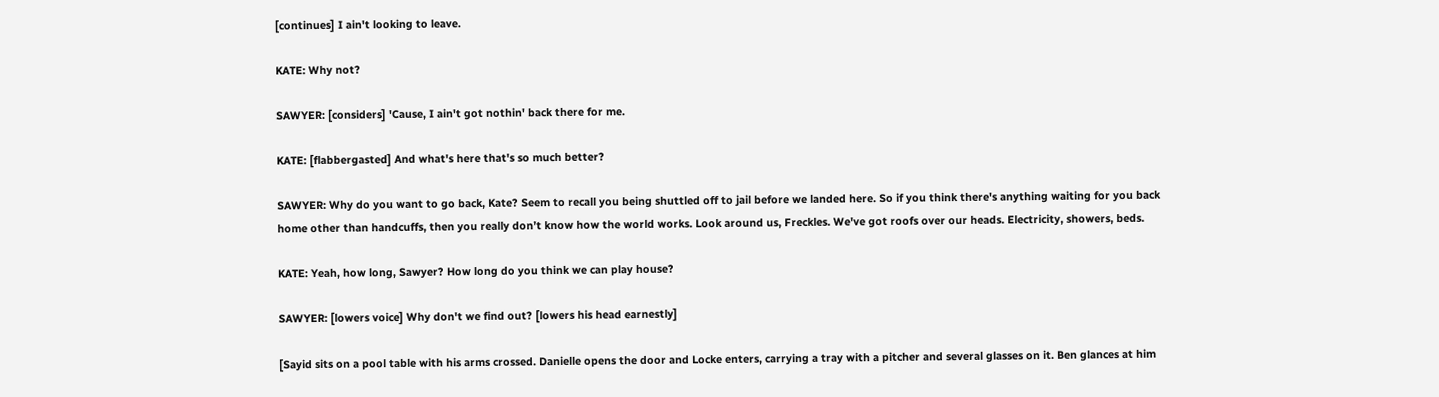[continues] I ain't looking to leave.

KATE: Why not?

SAWYER: [considers] 'Cause, I ain't got nothin' back there for me.

KATE: [flabbergasted] And what's here that's so much better?

SAWYER: Why do you want to go back, Kate? Seem to recall you being shuttled off to jail before we landed here. So if you think there's anything waiting for you back home other than handcuffs, then you really don’t know how the world works. Look around us, Freckles. We've got roofs over our heads. Electricity, showers, beds.

KATE: Yeah, how long, Sawyer? How long do you think we can play house?

SAWYER: [lowers voice] Why don't we find out? [lowers his head earnestly]

[Sayid sits on a pool table with his arms crossed. Danielle opens the door and Locke enters, carrying a tray with a pitcher and several glasses on it. Ben glances at him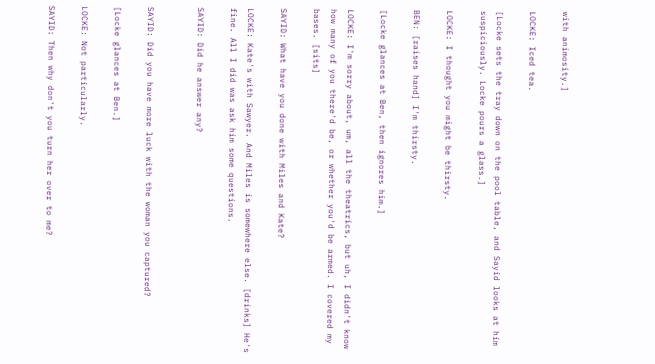with animosity.]

LOCKE: Iced tea.

[Locke sets the tray down on the pool table, and Sayid looks at him suspiciously. Locke pours a glass.]

LOCKE: I thought you might be thirsty.

BEN: [raises hand] I'm thirsty.

[Locke glances at Ben, then ignores him.]

LOCKE: I'm sorry about, um, all the theatrics, but uh, I didn't know how many of you there'd be, or whether you'd be armed. I covered my bases. [sits]

SAYID: What have you done with Miles and Kate?

LOCKE: Kate's with Sawyer. And Miles is somewhere else. [drinks] He's fine. All I did was ask him some questions.

SAYID: Did he answer any?


SAYID: Did you have more luck with the woman you captured?

[Locke glances at Ben.]

LOCKE: Not particularly.

SAYID: Then why don't you turn her over to me?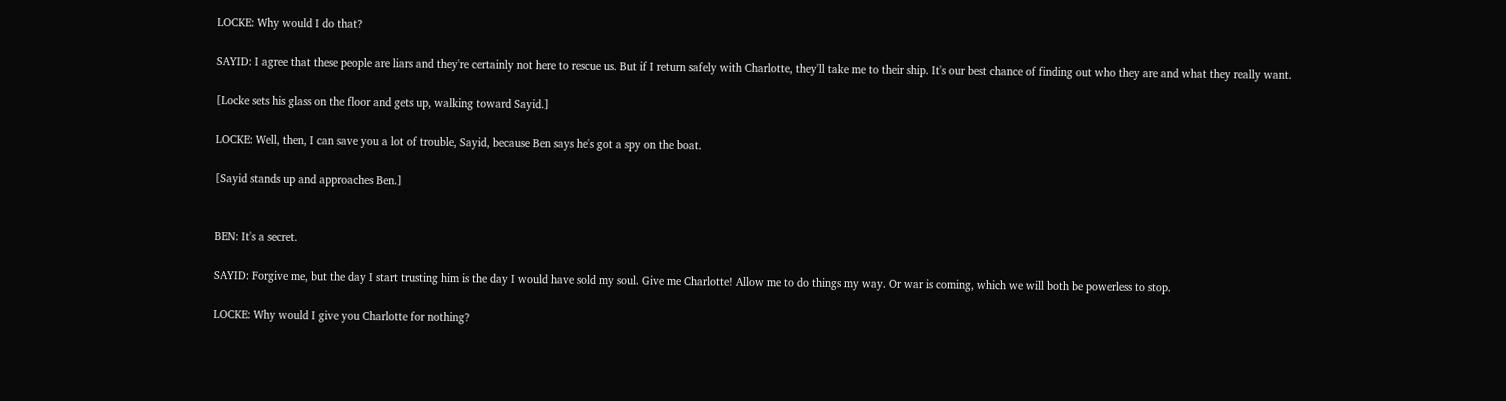LOCKE: Why would I do that?

SAYID: I agree that these people are liars and they're certainly not here to rescue us. But if I return safely with Charlotte, they'll take me to their ship. It's our best chance of finding out who they are and what they really want.

[Locke sets his glass on the floor and gets up, walking toward Sayid.]

LOCKE: Well, then, I can save you a lot of trouble, Sayid, because Ben says he's got a spy on the boat.

[Sayid stands up and approaches Ben.]


BEN: It's a secret.

SAYID: Forgive me, but the day I start trusting him is the day I would have sold my soul. Give me Charlotte! Allow me to do things my way. Or war is coming, which we will both be powerless to stop.

LOCKE: Why would I give you Charlotte for nothing?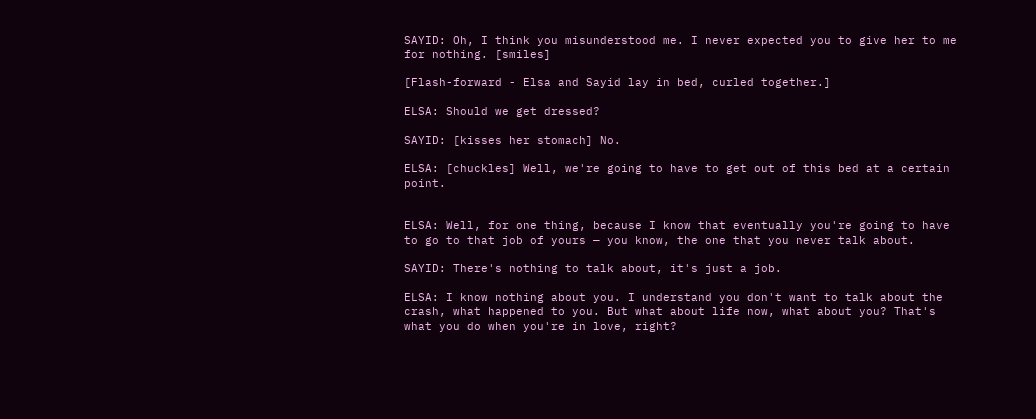SAYID: Oh, I think you misunderstood me. I never expected you to give her to me for nothing. [smiles]

[Flash-forward - Elsa and Sayid lay in bed, curled together.]

ELSA: Should we get dressed?

SAYID: [kisses her stomach] No.

ELSA: [chuckles] Well, we're going to have to get out of this bed at a certain point.


ELSA: Well, for one thing, because I know that eventually you're going to have to go to that job of yours — you know, the one that you never talk about.

SAYID: There's nothing to talk about, it's just a job.

ELSA: I know nothing about you. I understand you don't want to talk about the crash, what happened to you. But what about life now, what about you? That's what you do when you're in love, right?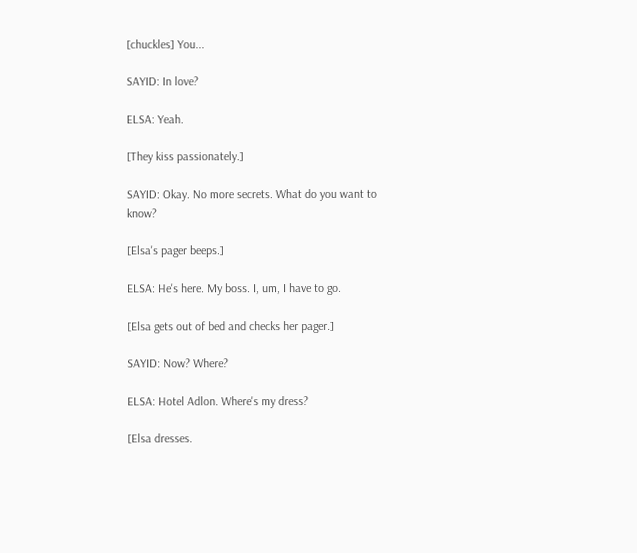[chuckles] You...

SAYID: In love?

ELSA: Yeah.

[They kiss passionately.]

SAYID: Okay. No more secrets. What do you want to know?

[Elsa's pager beeps.]

ELSA: He's here. My boss. I, um, I have to go.

[Elsa gets out of bed and checks her pager.]

SAYID: Now? Where?

ELSA: Hotel Adlon. Where's my dress?

[Elsa dresses.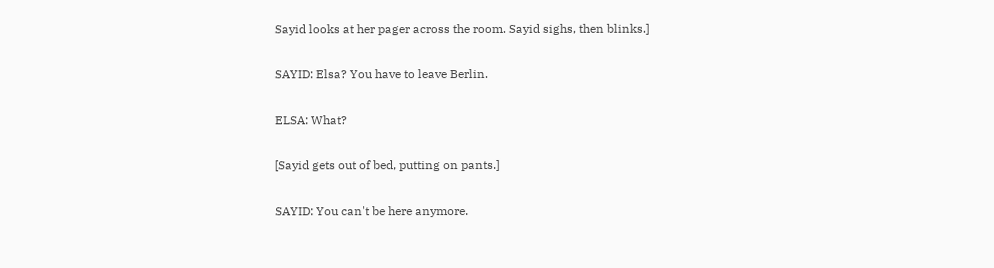Sayid looks at her pager across the room. Sayid sighs, then blinks.]

SAYID: Elsa? You have to leave Berlin.

ELSA: What?

[Sayid gets out of bed, putting on pants.]

SAYID: You can't be here anymore.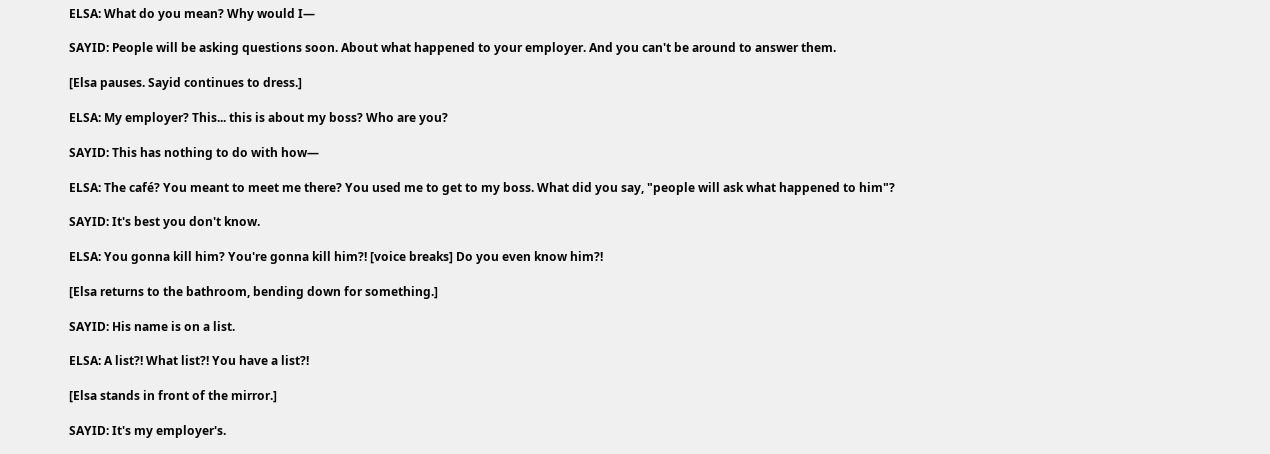ELSA: What do you mean? Why would I—

SAYID: People will be asking questions soon. About what happened to your employer. And you can't be around to answer them.

[Elsa pauses. Sayid continues to dress.]

ELSA: My employer? This... this is about my boss? Who are you?

SAYID: This has nothing to do with how—

ELSA: The café? You meant to meet me there? You used me to get to my boss. What did you say, "people will ask what happened to him"?

SAYID: It's best you don't know.

ELSA: You gonna kill him? You're gonna kill him?! [voice breaks] Do you even know him?!

[Elsa returns to the bathroom, bending down for something.]

SAYID: His name is on a list.

ELSA: A list?! What list?! You have a list?!

[Elsa stands in front of the mirror.]

SAYID: It's my employer's.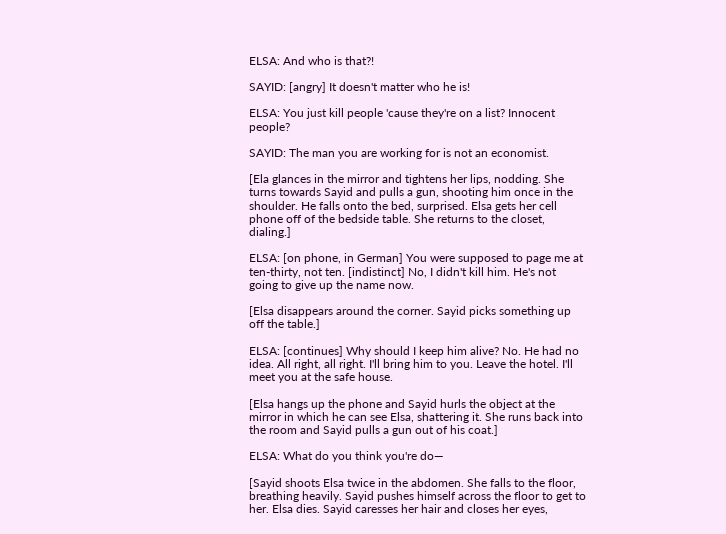ELSA: And who is that?!

SAYID: [angry] It doesn't matter who he is!

ELSA: You just kill people 'cause they're on a list? Innocent people?

SAYID: The man you are working for is not an economist.

[Ela glances in the mirror and tightens her lips, nodding. She turns towards Sayid and pulls a gun, shooting him once in the shoulder. He falls onto the bed, surprised. Elsa gets her cell phone off of the bedside table. She returns to the closet, dialing.]

ELSA: [on phone, in German] You were supposed to page me at ten-thirty, not ten. [indistinct] No, I didn't kill him. He's not going to give up the name now.

[Elsa disappears around the corner. Sayid picks something up off the table.]

ELSA: [continues] Why should I keep him alive? No. He had no idea. All right, all right. I'll bring him to you. Leave the hotel. I'll meet you at the safe house.

[Elsa hangs up the phone and Sayid hurls the object at the mirror in which he can see Elsa, shattering it. She runs back into the room and Sayid pulls a gun out of his coat.]

ELSA: What do you think you're do—

[Sayid shoots Elsa twice in the abdomen. She falls to the floor, breathing heavily. Sayid pushes himself across the floor to get to her. Elsa dies. Sayid caresses her hair and closes her eyes,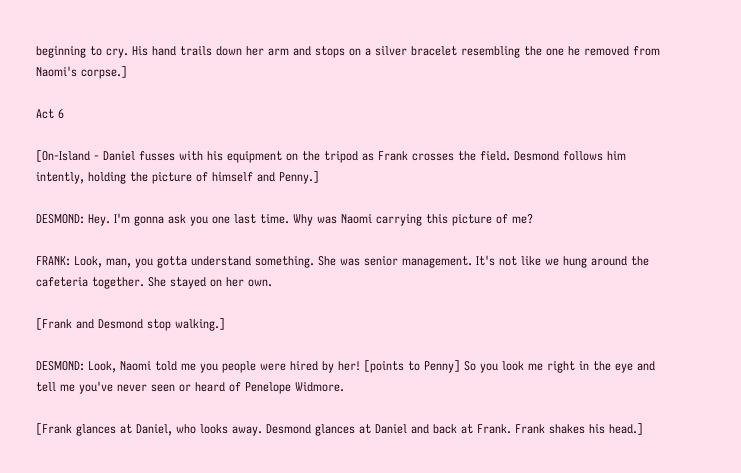beginning to cry. His hand trails down her arm and stops on a silver bracelet resembling the one he removed from Naomi's corpse.]

Act 6

[On-Island - Daniel fusses with his equipment on the tripod as Frank crosses the field. Desmond follows him intently, holding the picture of himself and Penny.]

DESMOND: Hey. I'm gonna ask you one last time. Why was Naomi carrying this picture of me?

FRANK: Look, man, you gotta understand something. She was senior management. It's not like we hung around the cafeteria together. She stayed on her own.

[Frank and Desmond stop walking.]

DESMOND: Look, Naomi told me you people were hired by her! [points to Penny] So you look me right in the eye and tell me you've never seen or heard of Penelope Widmore.

[Frank glances at Daniel, who looks away. Desmond glances at Daniel and back at Frank. Frank shakes his head.]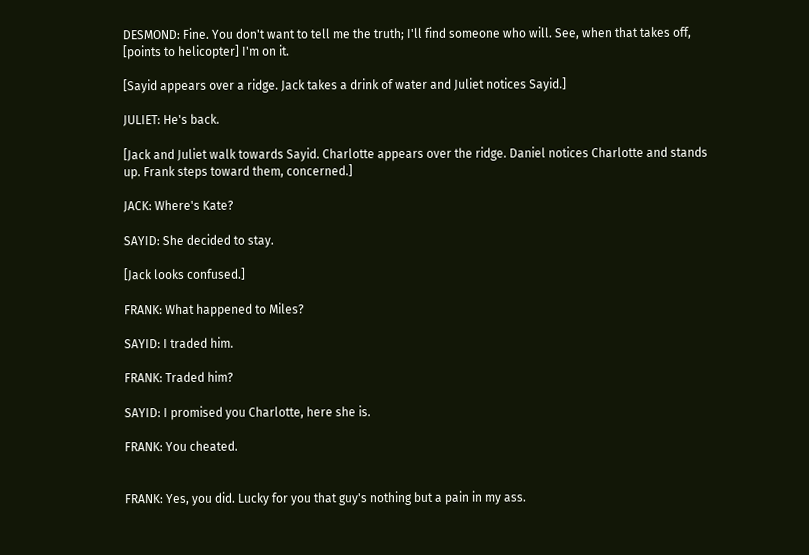DESMOND: Fine. You don't want to tell me the truth; I'll find someone who will. See, when that takes off, [points to helicopter] I'm on it.

[Sayid appears over a ridge. Jack takes a drink of water and Juliet notices Sayid.]

JULIET: He's back.

[Jack and Juliet walk towards Sayid. Charlotte appears over the ridge. Daniel notices Charlotte and stands up. Frank steps toward them, concerned.]

JACK: Where's Kate?

SAYID: She decided to stay.

[Jack looks confused.]

FRANK: What happened to Miles?

SAYID: I traded him.

FRANK: Traded him?

SAYID: I promised you Charlotte, here she is.

FRANK: You cheated.


FRANK: Yes, you did. Lucky for you that guy's nothing but a pain in my ass.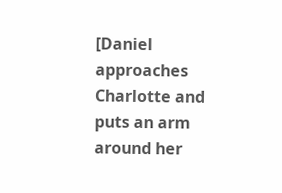[Daniel approaches Charlotte and puts an arm around her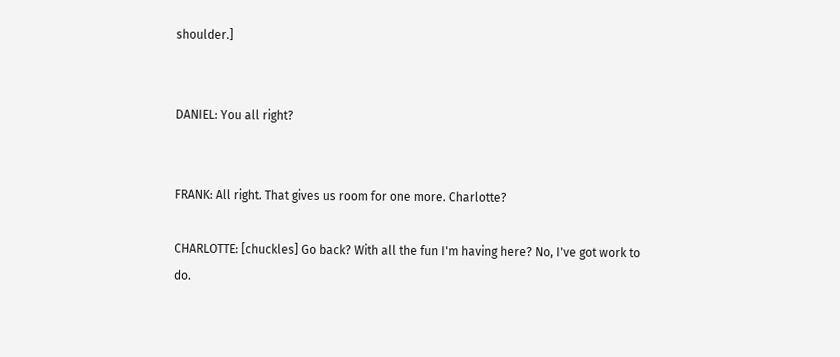shoulder.]


DANIEL: You all right?


FRANK: All right. That gives us room for one more. Charlotte?

CHARLOTTE: [chuckles] Go back? With all the fun I'm having here? No, I've got work to do.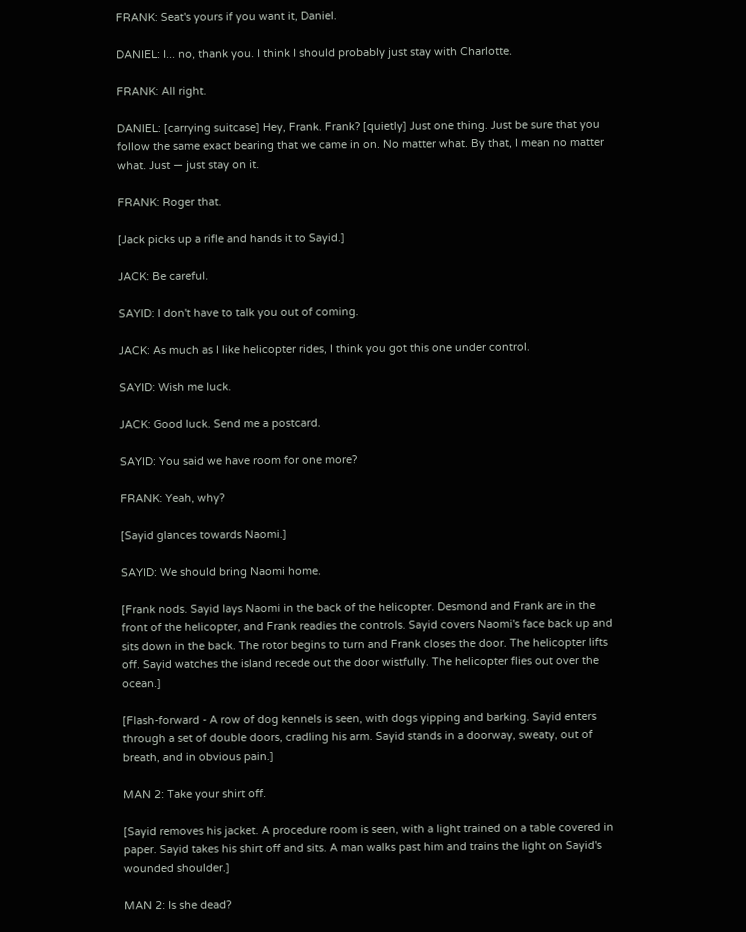FRANK: Seat's yours if you want it, Daniel.

DANIEL: I... no, thank you. I think I should probably just stay with Charlotte.

FRANK: All right.

DANIEL: [carrying suitcase] Hey, Frank. Frank? [quietly] Just one thing. Just be sure that you follow the same exact bearing that we came in on. No matter what. By that, I mean no matter what. Just — just stay on it.

FRANK: Roger that.

[Jack picks up a rifle and hands it to Sayid.]

JACK: Be careful.

SAYID: I don't have to talk you out of coming.

JACK: As much as I like helicopter rides, I think you got this one under control.

SAYID: Wish me luck.

JACK: Good luck. Send me a postcard.

SAYID: You said we have room for one more?

FRANK: Yeah, why?

[Sayid glances towards Naomi.]

SAYID: We should bring Naomi home.

[Frank nods. Sayid lays Naomi in the back of the helicopter. Desmond and Frank are in the front of the helicopter, and Frank readies the controls. Sayid covers Naomi's face back up and sits down in the back. The rotor begins to turn and Frank closes the door. The helicopter lifts off. Sayid watches the island recede out the door wistfully. The helicopter flies out over the ocean.]

[Flash-forward - A row of dog kennels is seen, with dogs yipping and barking. Sayid enters through a set of double doors, cradling his arm. Sayid stands in a doorway, sweaty, out of breath, and in obvious pain.]

MAN 2: Take your shirt off.

[Sayid removes his jacket. A procedure room is seen, with a light trained on a table covered in paper. Sayid takes his shirt off and sits. A man walks past him and trains the light on Sayid's wounded shoulder.]

MAN 2: Is she dead?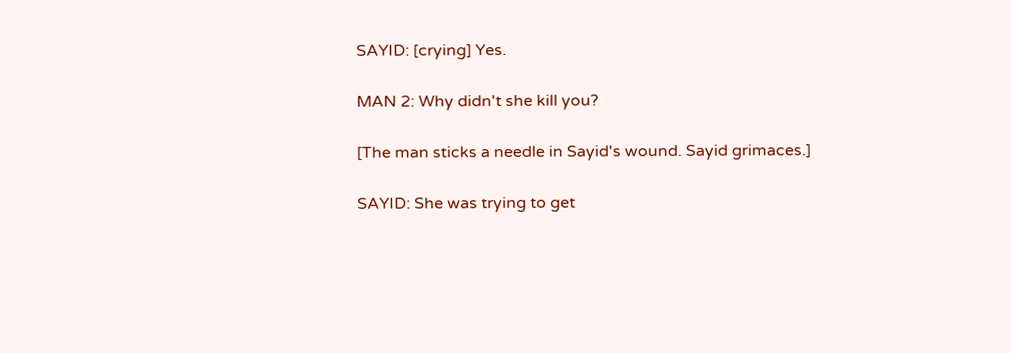SAYID: [crying] Yes.

MAN 2: Why didn't she kill you?

[The man sticks a needle in Sayid's wound. Sayid grimaces.]

SAYID: She was trying to get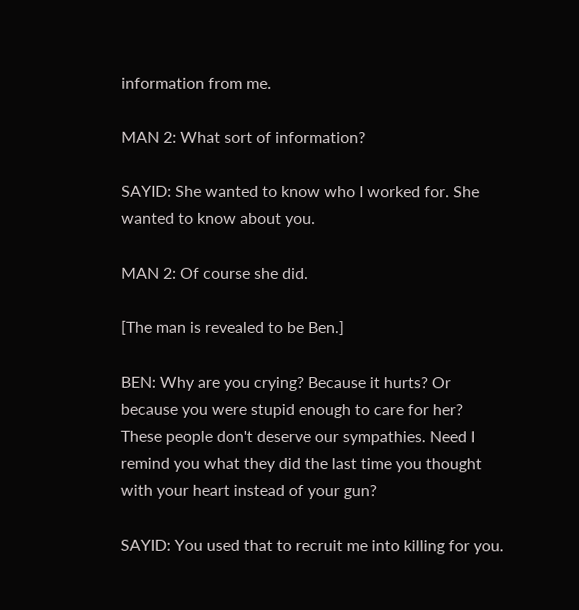information from me.

MAN 2: What sort of information?

SAYID: She wanted to know who I worked for. She wanted to know about you.

MAN 2: Of course she did.

[The man is revealed to be Ben.]

BEN: Why are you crying? Because it hurts? Or because you were stupid enough to care for her? These people don't deserve our sympathies. Need I remind you what they did the last time you thought with your heart instead of your gun?

SAYID: You used that to recruit me into killing for you.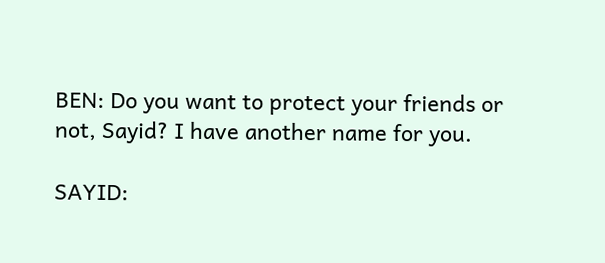BEN: Do you want to protect your friends or not, Sayid? I have another name for you.

SAYID: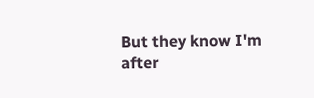But they know I'm after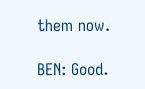them now.

BEN: Good.